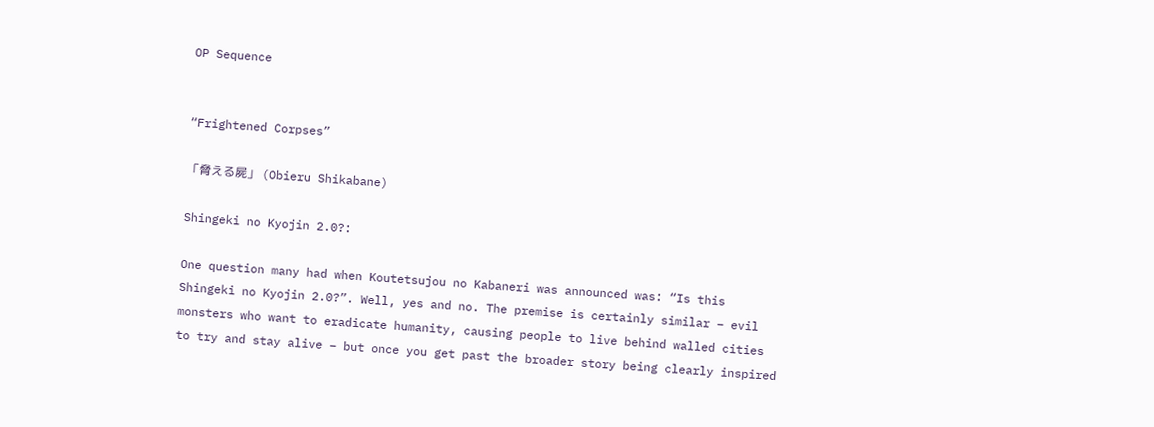OP Sequence


“Frightened Corpses”

「脅える屍」 (Obieru Shikabane)

Shingeki no Kyojin 2.0?:

One question many had when Koutetsujou no Kabaneri was announced was: “Is this Shingeki no Kyojin 2.0?”. Well, yes and no. The premise is certainly similar – evil monsters who want to eradicate humanity, causing people to live behind walled cities to try and stay alive – but once you get past the broader story being clearly inspired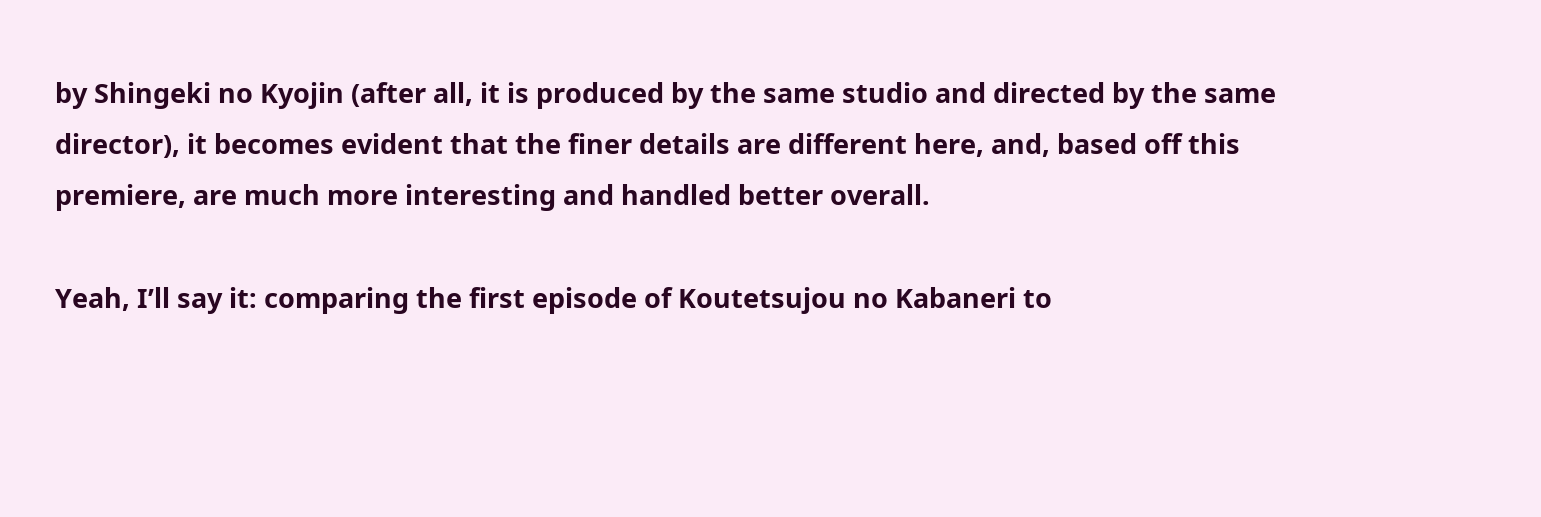by Shingeki no Kyojin (after all, it is produced by the same studio and directed by the same director), it becomes evident that the finer details are different here, and, based off this premiere, are much more interesting and handled better overall.

Yeah, I’ll say it: comparing the first episode of Koutetsujou no Kabaneri to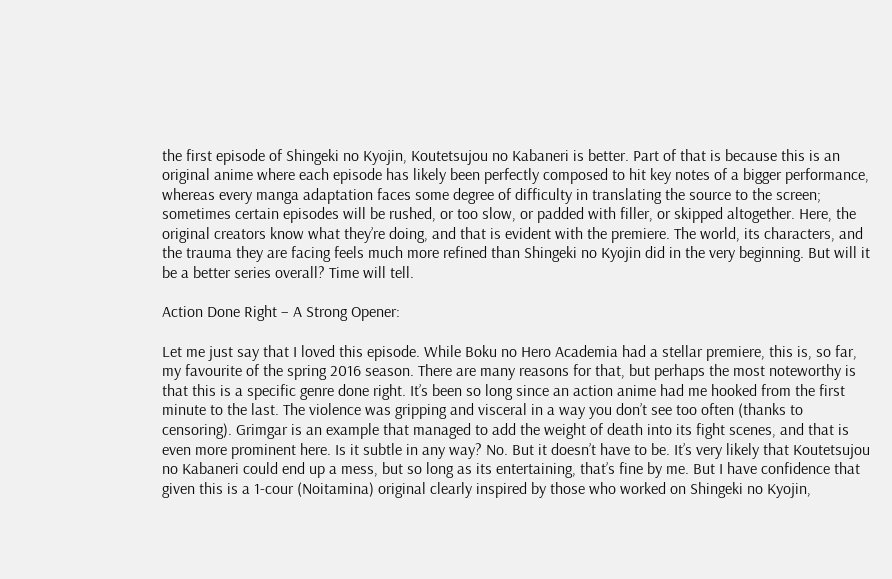the first episode of Shingeki no Kyojin, Koutetsujou no Kabaneri is better. Part of that is because this is an original anime where each episode has likely been perfectly composed to hit key notes of a bigger performance, whereas every manga adaptation faces some degree of difficulty in translating the source to the screen; sometimes certain episodes will be rushed, or too slow, or padded with filler, or skipped altogether. Here, the original creators know what they’re doing, and that is evident with the premiere. The world, its characters, and the trauma they are facing feels much more refined than Shingeki no Kyojin did in the very beginning. But will it be a better series overall? Time will tell.

Action Done Right – A Strong Opener:

Let me just say that I loved this episode. While Boku no Hero Academia had a stellar premiere, this is, so far, my favourite of the spring 2016 season. There are many reasons for that, but perhaps the most noteworthy is that this is a specific genre done right. It’s been so long since an action anime had me hooked from the first minute to the last. The violence was gripping and visceral in a way you don’t see too often (thanks to censoring). Grimgar is an example that managed to add the weight of death into its fight scenes, and that is even more prominent here. Is it subtle in any way? No. But it doesn’t have to be. It’s very likely that Koutetsujou no Kabaneri could end up a mess, but so long as its entertaining, that’s fine by me. But I have confidence that given this is a 1-cour (Noitamina) original clearly inspired by those who worked on Shingeki no Kyojin,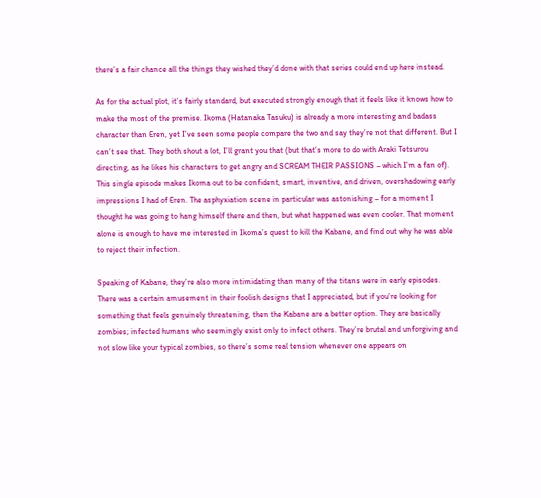there’s a fair chance all the things they wished they’d done with that series could end up here instead.

As for the actual plot, it’s fairly standard, but executed strongly enough that it feels like it knows how to make the most of the premise. Ikoma (Hatanaka Tasuku) is already a more interesting and badass character than Eren, yet I’ve seen some people compare the two and say they’re not that different. But I can’t see that. They both shout a lot, I’ll grant you that (but that’s more to do with Araki Tetsurou directing, as he likes his characters to get angry and SCREAM THEIR PASSIONS – which I’m a fan of). This single episode makes Ikoma out to be confident, smart, inventive, and driven, overshadowing early impressions I had of Eren. The asphyxiation scene in particular was astonishing – for a moment I thought he was going to hang himself there and then, but what happened was even cooler. That moment alone is enough to have me interested in Ikoma’s quest to kill the Kabane, and find out why he was able to reject their infection.

Speaking of Kabane, they’re also more intimidating than many of the titans were in early episodes. There was a certain amusement in their foolish designs that I appreciated, but if you’re looking for something that feels genuinely threatening, then the Kabane are a better option. They are basically zombies; infected humans who seemingly exist only to infect others. They’re brutal and unforgiving and not slow like your typical zombies, so there’s some real tension whenever one appears on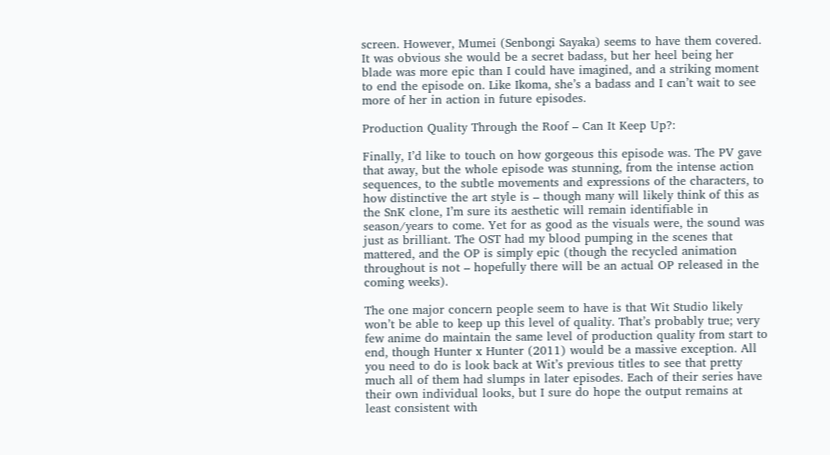screen. However, Mumei (Senbongi Sayaka) seems to have them covered. It was obvious she would be a secret badass, but her heel being her blade was more epic than I could have imagined, and a striking moment to end the episode on. Like Ikoma, she’s a badass and I can’t wait to see more of her in action in future episodes.

Production Quality Through the Roof – Can It Keep Up?:

Finally, I’d like to touch on how gorgeous this episode was. The PV gave that away, but the whole episode was stunning, from the intense action sequences, to the subtle movements and expressions of the characters, to how distinctive the art style is – though many will likely think of this as the SnK clone, I’m sure its aesthetic will remain identifiable in season/years to come. Yet for as good as the visuals were, the sound was just as brilliant. The OST had my blood pumping in the scenes that mattered, and the OP is simply epic (though the recycled animation throughout is not – hopefully there will be an actual OP released in the coming weeks).

The one major concern people seem to have is that Wit Studio likely won’t be able to keep up this level of quality. That’s probably true; very few anime do maintain the same level of production quality from start to end, though Hunter x Hunter (2011) would be a massive exception. All you need to do is look back at Wit’s previous titles to see that pretty much all of them had slumps in later episodes. Each of their series have their own individual looks, but I sure do hope the output remains at least consistent with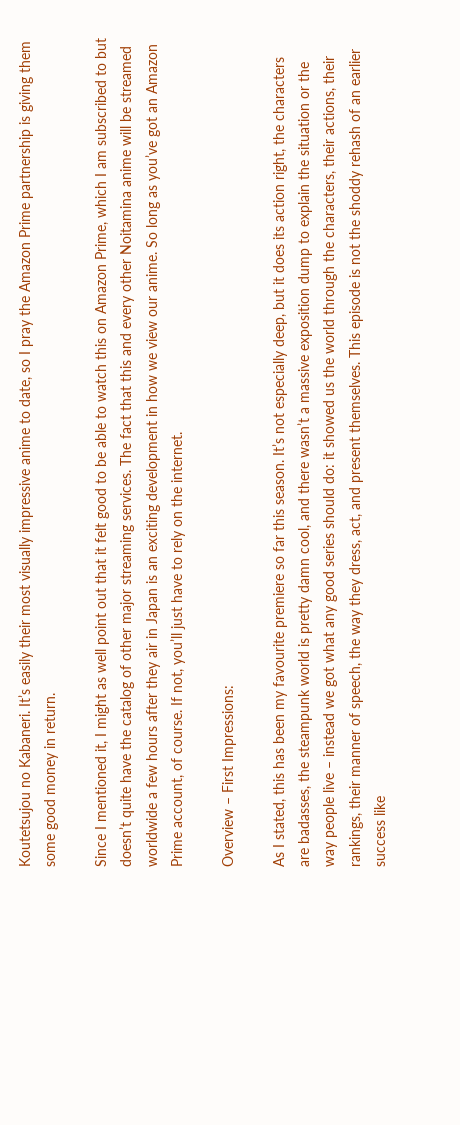Koutetsujou no Kabaneri. It’s easily their most visually impressive anime to date, so I pray the Amazon Prime partnership is giving them some good money in return.

Since I mentioned it, I might as well point out that it felt good to be able to watch this on Amazon Prime, which I am subscribed to but doesn’t quite have the catalog of other major streaming services. The fact that this and every other Noitamina anime will be streamed worldwide a few hours after they air in Japan is an exciting development in how we view our anime. So long as you’ve got an Amazon Prime account, of course. If not, you’ll just have to rely on the internet.

Overview – First Impressions:

As I stated, this has been my favourite premiere so far this season. It’s not especially deep, but it does its action right, the characters are badasses, the steampunk world is pretty damn cool, and there wasn’t a massive exposition dump to explain the situation or the way people live – instead we got what any good series should do: it showed us the world through the characters, their actions, their rankings, their manner of speech, the way they dress, act, and present themselves. This episode is not the shoddy rehash of an earlier success like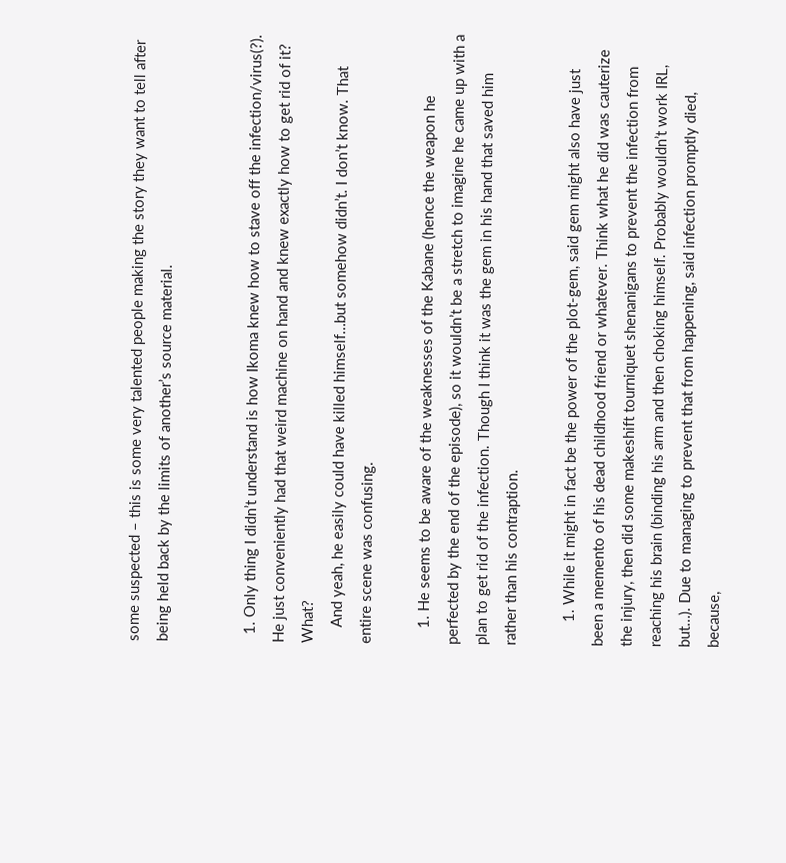some suspected – this is some very talented people making the story they want to tell after being held back by the limits of another’s source material.


  1. Only thing I didn’t understand is how Ikoma knew how to stave off the infection/virus(?). He just conveniently had that weird machine on hand and knew exactly how to get rid of it? What?
    And yeah, he easily could have killed himself…but somehow didn’t. I don’t know. That entire scene was confusing.

    1. He seems to be aware of the weaknesses of the Kabane (hence the weapon he perfected by the end of the episode), so it wouldn’t be a stretch to imagine he came up with a plan to get rid of the infection. Though I think it was the gem in his hand that saved him rather than his contraption.

      1. While it might in fact be the power of the plot-gem, said gem might also have just been a memento of his dead childhood friend or whatever. Think what he did was cauterize the injury, then did some makeshift tourniquet shenanigans to prevent the infection from reaching his brain (binding his arm and then choking himself. Probably wouldn’t work IRL, but…). Due to managing to prevent that from happening, said infection promptly died, because,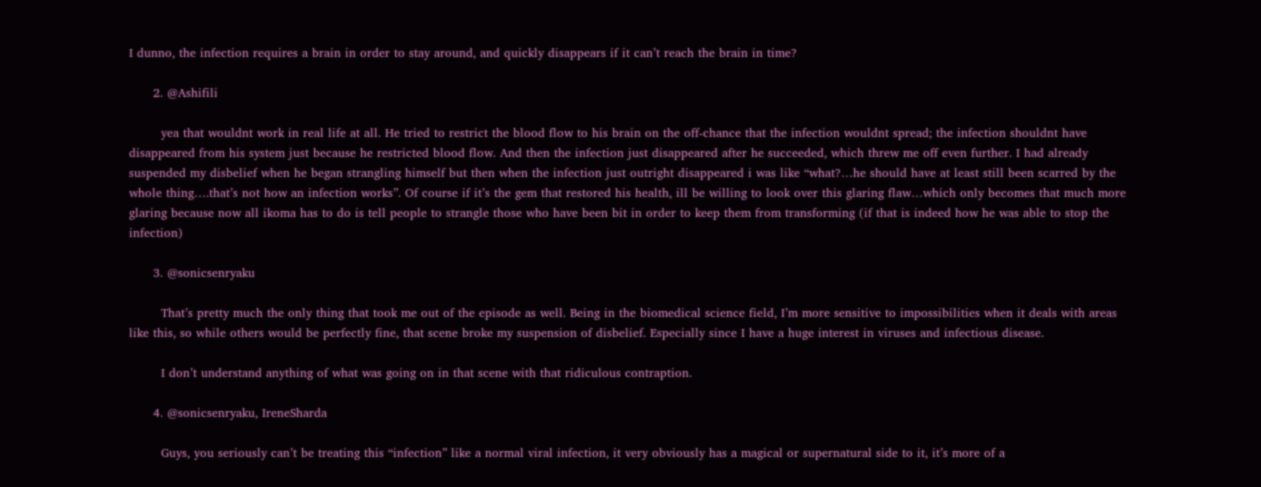I dunno, the infection requires a brain in order to stay around, and quickly disappears if it can’t reach the brain in time?

      2. @Ashifili

        yea that wouldnt work in real life at all. He tried to restrict the blood flow to his brain on the off-chance that the infection wouldnt spread; the infection shouldnt have disappeared from his system just because he restricted blood flow. And then the infection just disappeared after he succeeded, which threw me off even further. I had already suspended my disbelief when he began strangling himself but then when the infection just outright disappeared i was like “what?…he should have at least still been scarred by the whole thing….that’s not how an infection works”. Of course if it’s the gem that restored his health, ill be willing to look over this glaring flaw…which only becomes that much more glaring because now all ikoma has to do is tell people to strangle those who have been bit in order to keep them from transforming (if that is indeed how he was able to stop the infection)

      3. @sonicsenryaku

        That’s pretty much the only thing that took me out of the episode as well. Being in the biomedical science field, I’m more sensitive to impossibilities when it deals with areas like this, so while others would be perfectly fine, that scene broke my suspension of disbelief. Especially since I have a huge interest in viruses and infectious disease.

        I don’t understand anything of what was going on in that scene with that ridiculous contraption.

      4. @sonicsenryaku, IreneSharda

        Guys, you seriously can’t be treating this “infection” like a normal viral infection, it very obviously has a magical or supernatural side to it, it’s more of a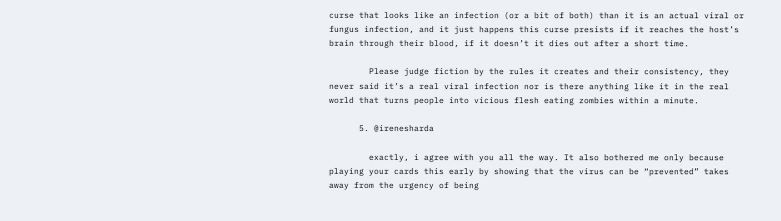curse that looks like an infection (or a bit of both) than it is an actual viral or fungus infection, and it just happens this curse presists if it reaches the host’s brain through their blood, if it doesn’t it dies out after a short time.

        Please judge fiction by the rules it creates and their consistency, they never said it’s a real viral infection nor is there anything like it in the real world that turns people into vicious flesh eating zombies within a minute.

      5. @irenesharda

        exactly, i agree with you all the way. It also bothered me only because playing your cards this early by showing that the virus can be “prevented” takes away from the urgency of being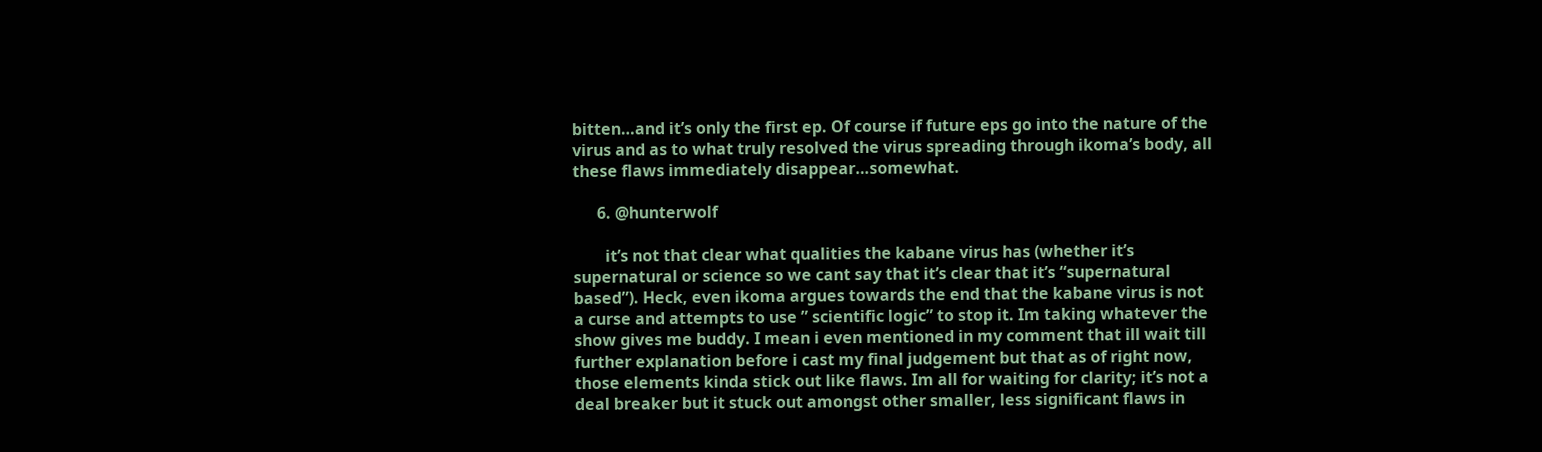bitten…and it’s only the first ep. Of course if future eps go into the nature of the virus and as to what truly resolved the virus spreading through ikoma’s body, all these flaws immediately disappear…somewhat.

      6. @hunterwolf

        it’s not that clear what qualities the kabane virus has (whether it’s supernatural or science so we cant say that it’s clear that it’s “supernatural based”). Heck, even ikoma argues towards the end that the kabane virus is not a curse and attempts to use ” scientific logic” to stop it. Im taking whatever the show gives me buddy. I mean i even mentioned in my comment that ill wait till further explanation before i cast my final judgement but that as of right now, those elements kinda stick out like flaws. Im all for waiting for clarity; it’s not a deal breaker but it stuck out amongst other smaller, less significant flaws in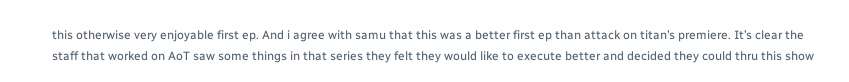this otherwise very enjoyable first ep. And i agree with samu that this was a better first ep than attack on titan’s premiere. It’s clear the staff that worked on AoT saw some things in that series they felt they would like to execute better and decided they could thru this show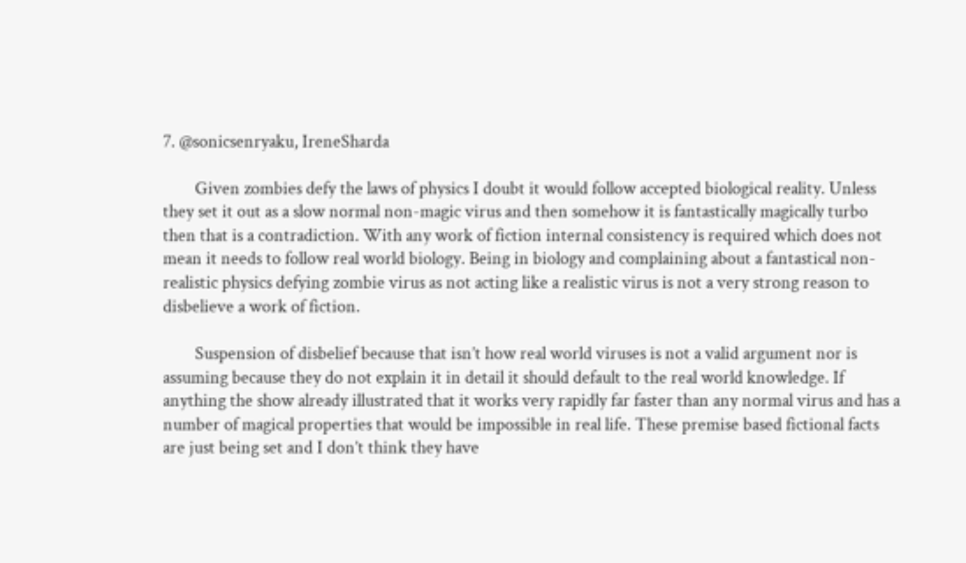7. @sonicsenryaku, IreneSharda

        Given zombies defy the laws of physics I doubt it would follow accepted biological reality. Unless they set it out as a slow normal non-magic virus and then somehow it is fantastically magically turbo then that is a contradiction. With any work of fiction internal consistency is required which does not mean it needs to follow real world biology. Being in biology and complaining about a fantastical non-realistic physics defying zombie virus as not acting like a realistic virus is not a very strong reason to disbelieve a work of fiction.

        Suspension of disbelief because that isn’t how real world viruses is not a valid argument nor is assuming because they do not explain it in detail it should default to the real world knowledge. If anything the show already illustrated that it works very rapidly far faster than any normal virus and has a number of magical properties that would be impossible in real life. These premise based fictional facts are just being set and I don’t think they have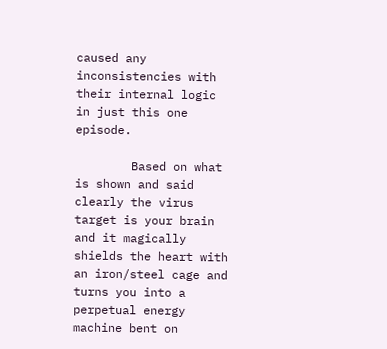caused any inconsistencies with their internal logic in just this one episode.

        Based on what is shown and said clearly the virus target is your brain and it magically shields the heart with an iron/steel cage and turns you into a perpetual energy machine bent on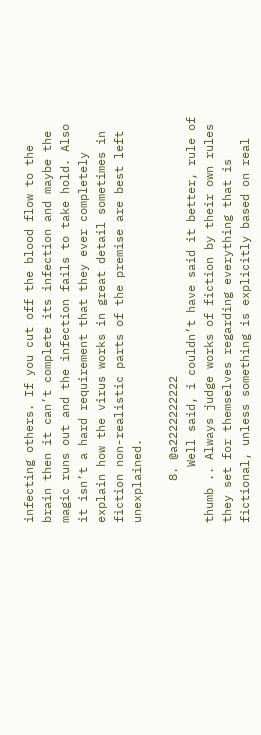infecting others. If you cut off the blood flow to the brain then it can’t complete its infection and maybe the magic runs out and the infection fails to take hold. Also it isn’t a hard requirement that they ever completely explain how the virus works in great detail sometimes in fiction non-realistic parts of the premise are best left unexplained.

      8. @a2222222222
        Well said, i couldn’t have said it better, rule of thumb .. Always judge works of fiction by their own rules they set for themselves regarding everything that is fictional, unless something is explicitly based on real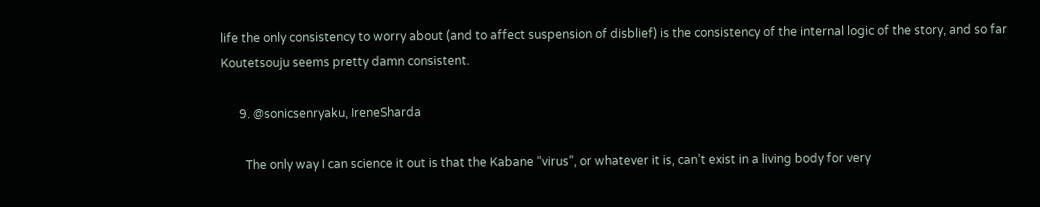life the only consistency to worry about (and to affect suspension of disblief) is the consistency of the internal logic of the story, and so far Koutetsouju seems pretty damn consistent.

      9. @sonicsenryaku, IreneSharda

        The only way I can science it out is that the Kabane “virus”, or whatever it is, can’t exist in a living body for very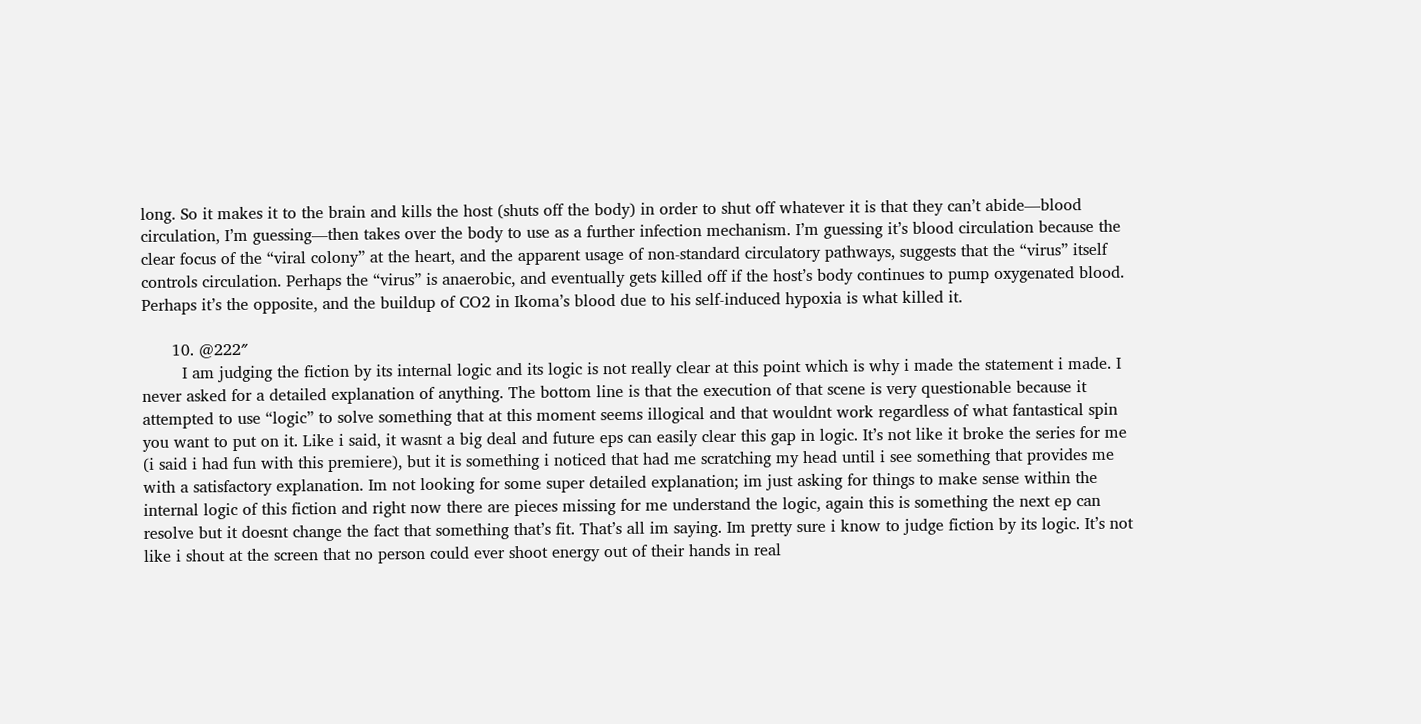long. So it makes it to the brain and kills the host (shuts off the body) in order to shut off whatever it is that they can’t abide—blood circulation, I’m guessing—then takes over the body to use as a further infection mechanism. I’m guessing it’s blood circulation because the clear focus of the “viral colony” at the heart, and the apparent usage of non-standard circulatory pathways, suggests that the “virus” itself controls circulation. Perhaps the “virus” is anaerobic, and eventually gets killed off if the host’s body continues to pump oxygenated blood. Perhaps it’s the opposite, and the buildup of CO2 in Ikoma’s blood due to his self-induced hypoxia is what killed it.

      10. @222″
        I am judging the fiction by its internal logic and its logic is not really clear at this point which is why i made the statement i made. I never asked for a detailed explanation of anything. The bottom line is that the execution of that scene is very questionable because it attempted to use “logic” to solve something that at this moment seems illogical and that wouldnt work regardless of what fantastical spin you want to put on it. Like i said, it wasnt a big deal and future eps can easily clear this gap in logic. It’s not like it broke the series for me (i said i had fun with this premiere), but it is something i noticed that had me scratching my head until i see something that provides me with a satisfactory explanation. Im not looking for some super detailed explanation; im just asking for things to make sense within the internal logic of this fiction and right now there are pieces missing for me understand the logic, again this is something the next ep can resolve but it doesnt change the fact that something that’s fit. That’s all im saying. Im pretty sure i know to judge fiction by its logic. It’s not like i shout at the screen that no person could ever shoot energy out of their hands in real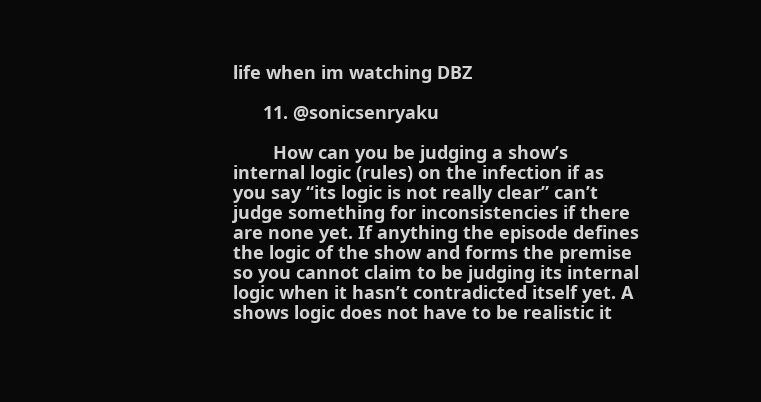life when im watching DBZ

      11. @sonicsenryaku

        How can you be judging a show’s internal logic (rules) on the infection if as you say “its logic is not really clear” can’t judge something for inconsistencies if there are none yet. If anything the episode defines the logic of the show and forms the premise so you cannot claim to be judging its internal logic when it hasn’t contradicted itself yet. A shows logic does not have to be realistic it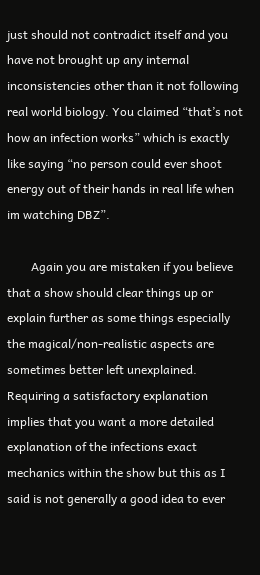just should not contradict itself and you have not brought up any internal inconsistencies other than it not following real world biology. You claimed “that’s not how an infection works” which is exactly like saying “no person could ever shoot energy out of their hands in real life when im watching DBZ”.

        Again you are mistaken if you believe that a show should clear things up or explain further as some things especially the magical/non-realistic aspects are sometimes better left unexplained. Requiring a satisfactory explanation implies that you want a more detailed explanation of the infections exact mechanics within the show but this as I said is not generally a good idea to ever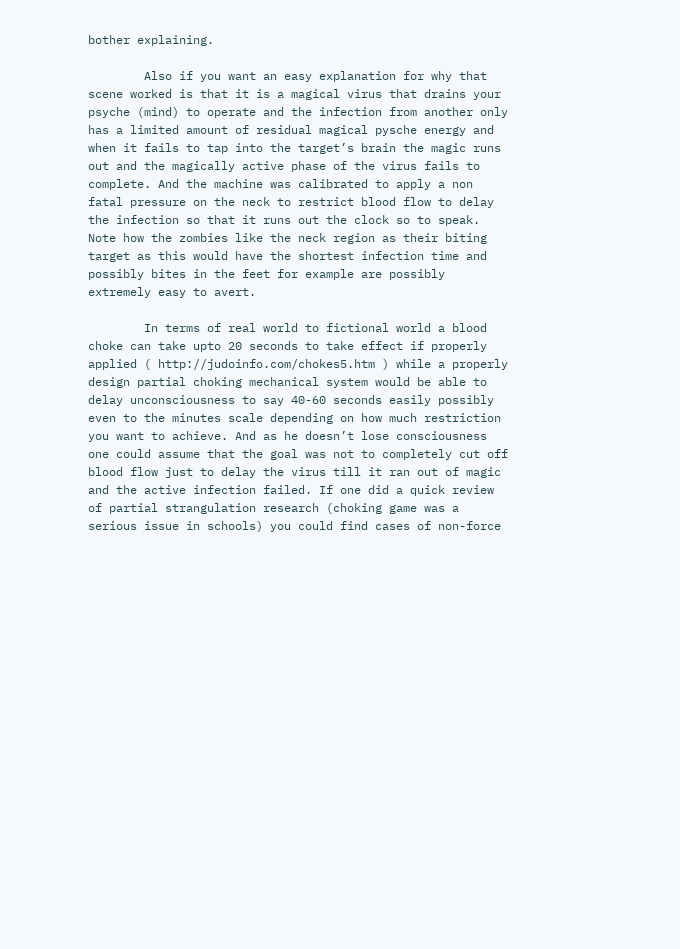bother explaining.

        Also if you want an easy explanation for why that scene worked is that it is a magical virus that drains your psyche (mind) to operate and the infection from another only has a limited amount of residual magical pysche energy and when it fails to tap into the target’s brain the magic runs out and the magically active phase of the virus fails to complete. And the machine was calibrated to apply a non fatal pressure on the neck to restrict blood flow to delay the infection so that it runs out the clock so to speak. Note how the zombies like the neck region as their biting target as this would have the shortest infection time and possibly bites in the feet for example are possibly extremely easy to avert.

        In terms of real world to fictional world a blood choke can take upto 20 seconds to take effect if properly applied ( http://judoinfo.com/chokes5.htm ) while a properly design partial choking mechanical system would be able to delay unconsciousness to say 40-60 seconds easily possibly even to the minutes scale depending on how much restriction you want to achieve. And as he doesn’t lose consciousness one could assume that the goal was not to completely cut off blood flow just to delay the virus till it ran out of magic and the active infection failed. If one did a quick review of partial strangulation research (choking game was a serious issue in schools) you could find cases of non-force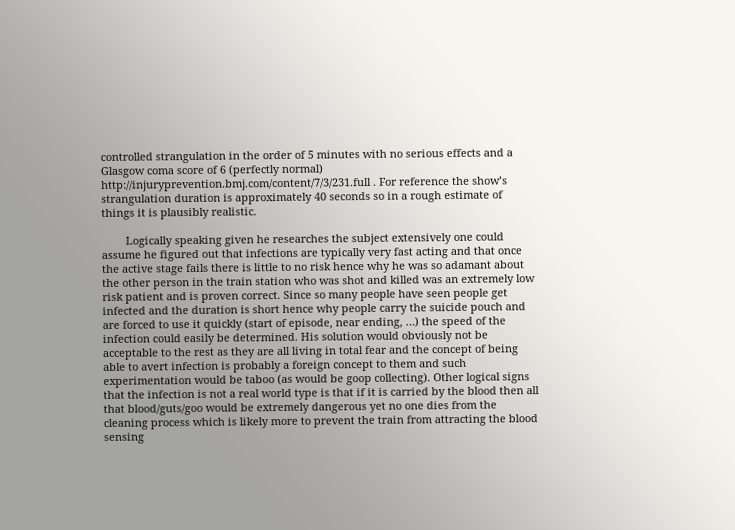controlled strangulation in the order of 5 minutes with no serious effects and a Glasgow coma score of 6 (perfectly normal) http://injuryprevention.bmj.com/content/7/3/231.full . For reference the show’s strangulation duration is approximately 40 seconds so in a rough estimate of things it is plausibly realistic.

        Logically speaking given he researches the subject extensively one could assume he figured out that infections are typically very fast acting and that once the active stage fails there is little to no risk hence why he was so adamant about the other person in the train station who was shot and killed was an extremely low risk patient and is proven correct. Since so many people have seen people get infected and the duration is short hence why people carry the suicide pouch and are forced to use it quickly (start of episode, near ending, …) the speed of the infection could easily be determined. His solution would obviously not be acceptable to the rest as they are all living in total fear and the concept of being able to avert infection is probably a foreign concept to them and such experimentation would be taboo (as would be goop collecting). Other logical signs that the infection is not a real world type is that if it is carried by the blood then all that blood/guts/goo would be extremely dangerous yet no one dies from the cleaning process which is likely more to prevent the train from attracting the blood sensing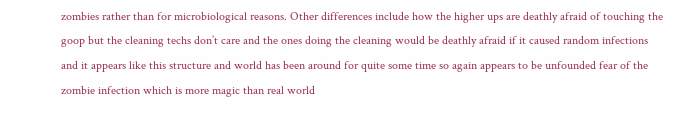zombies rather than for microbiological reasons. Other differences include how the higher ups are deathly afraid of touching the goop but the cleaning techs don’t care and the ones doing the cleaning would be deathly afraid if it caused random infections and it appears like this structure and world has been around for quite some time so again appears to be unfounded fear of the zombie infection which is more magic than real world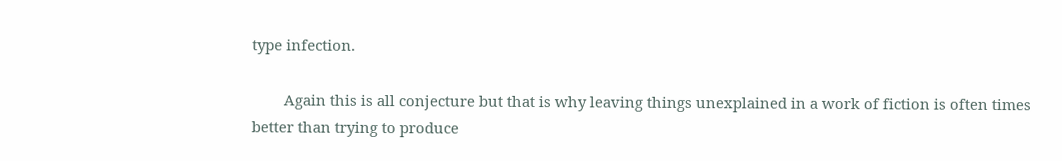type infection.

        Again this is all conjecture but that is why leaving things unexplained in a work of fiction is often times better than trying to produce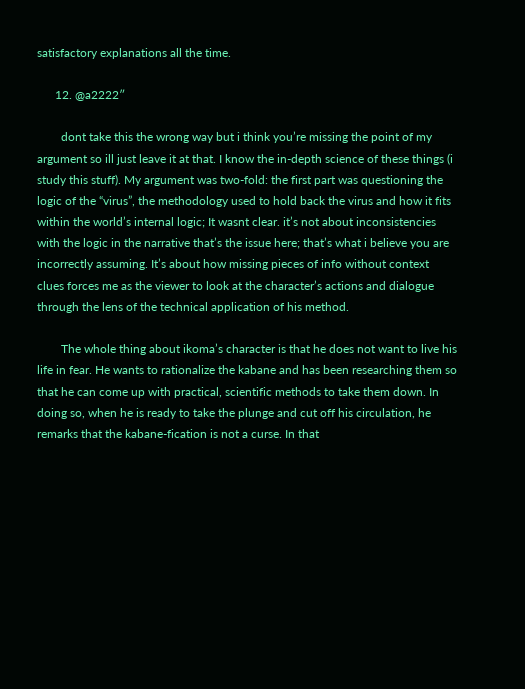satisfactory explanations all the time.

      12. @a2222″

        dont take this the wrong way but i think you’re missing the point of my argument so ill just leave it at that. I know the in-depth science of these things (i study this stuff). My argument was two-fold: the first part was questioning the logic of the “virus”, the methodology used to hold back the virus and how it fits within the world’s internal logic; It wasnt clear. it’s not about inconsistencies with the logic in the narrative that’s the issue here; that’s what i believe you are incorrectly assuming. It’s about how missing pieces of info without context clues forces me as the viewer to look at the character’s actions and dialogue through the lens of the technical application of his method.

        The whole thing about ikoma’s character is that he does not want to live his life in fear. He wants to rationalize the kabane and has been researching them so that he can come up with practical, scientific methods to take them down. In doing so, when he is ready to take the plunge and cut off his circulation, he remarks that the kabane-fication is not a curse. In that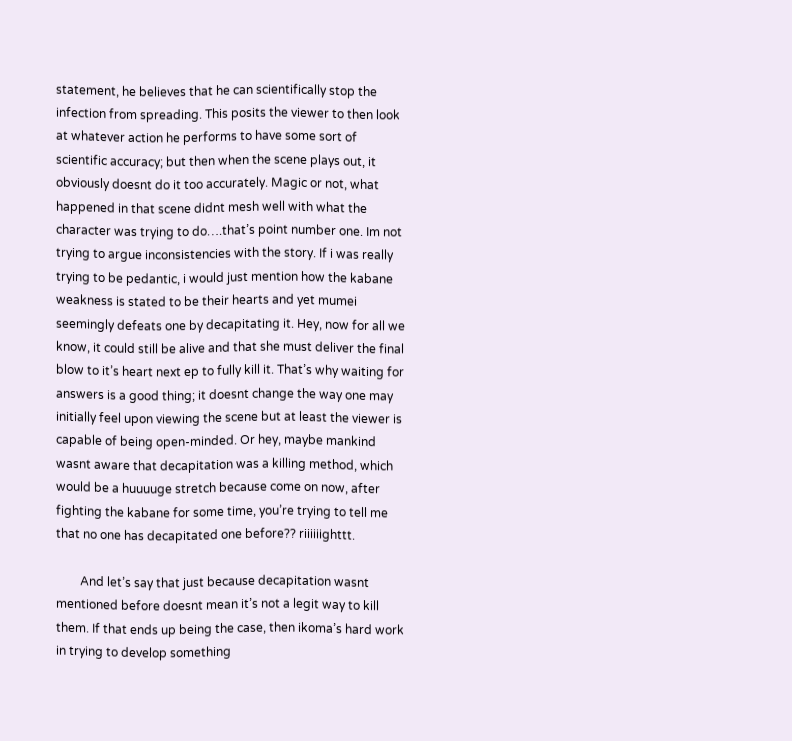statement, he believes that he can scientifically stop the infection from spreading. This posits the viewer to then look at whatever action he performs to have some sort of scientific accuracy; but then when the scene plays out, it obviously doesnt do it too accurately. Magic or not, what happened in that scene didnt mesh well with what the character was trying to do….that’s point number one. Im not trying to argue inconsistencies with the story. If i was really trying to be pedantic, i would just mention how the kabane weakness is stated to be their hearts and yet mumei seemingly defeats one by decapitating it. Hey, now for all we know, it could still be alive and that she must deliver the final blow to it’s heart next ep to fully kill it. That’s why waiting for answers is a good thing; it doesnt change the way one may initially feel upon viewing the scene but at least the viewer is capable of being open-minded. Or hey, maybe mankind wasnt aware that decapitation was a killing method, which would be a huuuuge stretch because come on now, after fighting the kabane for some time, you’re trying to tell me that no one has decapitated one before?? riiiiiighttt.

        And let’s say that just because decapitation wasnt mentioned before doesnt mean it’s not a legit way to kill them. If that ends up being the case, then ikoma’s hard work in trying to develop something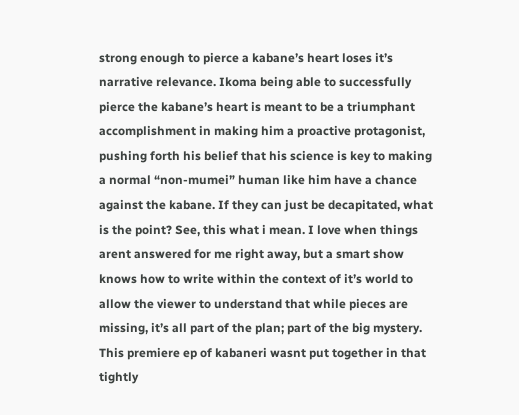strong enough to pierce a kabane’s heart loses it’s narrative relevance. Ikoma being able to successfully pierce the kabane’s heart is meant to be a triumphant accomplishment in making him a proactive protagonist, pushing forth his belief that his science is key to making a normal “non-mumei” human like him have a chance against the kabane. If they can just be decapitated, what is the point? See, this what i mean. I love when things arent answered for me right away, but a smart show knows how to write within the context of it’s world to allow the viewer to understand that while pieces are missing, it’s all part of the plan; part of the big mystery. This premiere ep of kabaneri wasnt put together in that tightly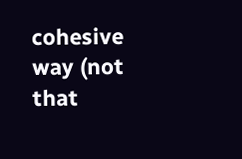cohesive way (not that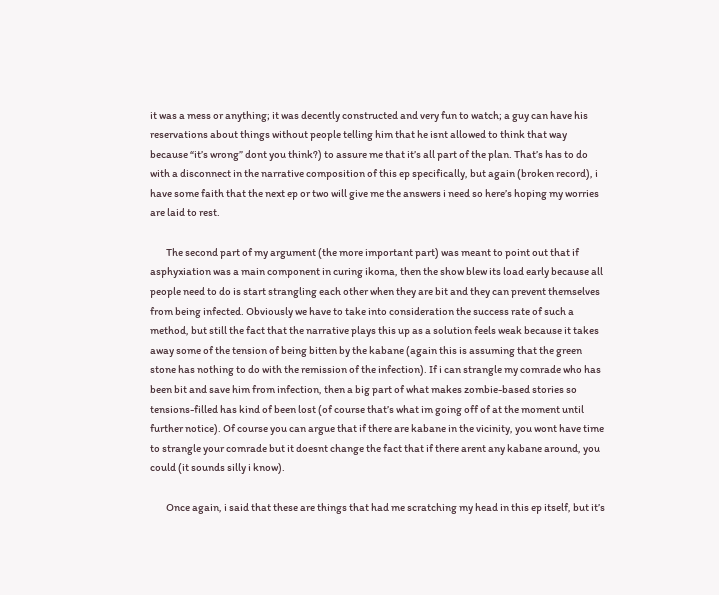it was a mess or anything; it was decently constructed and very fun to watch; a guy can have his reservations about things without people telling him that he isnt allowed to think that way because “it’s wrong” dont you think?) to assure me that it’s all part of the plan. That’s has to do with a disconnect in the narrative composition of this ep specifically, but again (broken record), i have some faith that the next ep or two will give me the answers i need so here’s hoping my worries are laid to rest.

        The second part of my argument (the more important part) was meant to point out that if asphyxiation was a main component in curing ikoma, then the show blew its load early because all people need to do is start strangling each other when they are bit and they can prevent themselves from being infected. Obviously we have to take into consideration the success rate of such a method, but still the fact that the narrative plays this up as a solution feels weak because it takes away some of the tension of being bitten by the kabane (again this is assuming that the green stone has nothing to do with the remission of the infection). If i can strangle my comrade who has been bit and save him from infection, then a big part of what makes zombie-based stories so tensions-filled has kind of been lost (of course that’s what im going off of at the moment until further notice). Of course you can argue that if there are kabane in the vicinity, you wont have time to strangle your comrade but it doesnt change the fact that if there arent any kabane around, you could (it sounds silly i know).

        Once again, i said that these are things that had me scratching my head in this ep itself, but it’s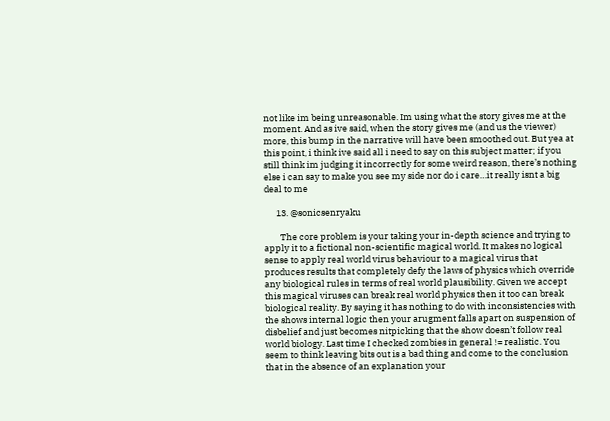not like im being unreasonable. Im using what the story gives me at the moment. And as ive said, when the story gives me (and us the viewer) more, this bump in the narrative will have been smoothed out. But yea at this point, i think ive said all i need to say on this subject matter; if you still think im judging it incorrectly for some weird reason, there’s nothing else i can say to make you see my side nor do i care…it really isnt a big deal to me

      13. @sonicsenryaku

        The core problem is your taking your in-depth science and trying to apply it to a fictional non-scientific magical world. It makes no logical sense to apply real world virus behaviour to a magical virus that produces results that completely defy the laws of physics which override any biological rules in terms of real world plausibility. Given we accept this magical viruses can break real world physics then it too can break biological reality. By saying it has nothing to do with inconsistencies with the shows internal logic then your arugment falls apart on suspension of disbelief and just becomes nitpicking that the show doesn’t follow real world biology. Last time I checked zombies in general != realistic. You seem to think leaving bits out is a bad thing and come to the conclusion that in the absence of an explanation your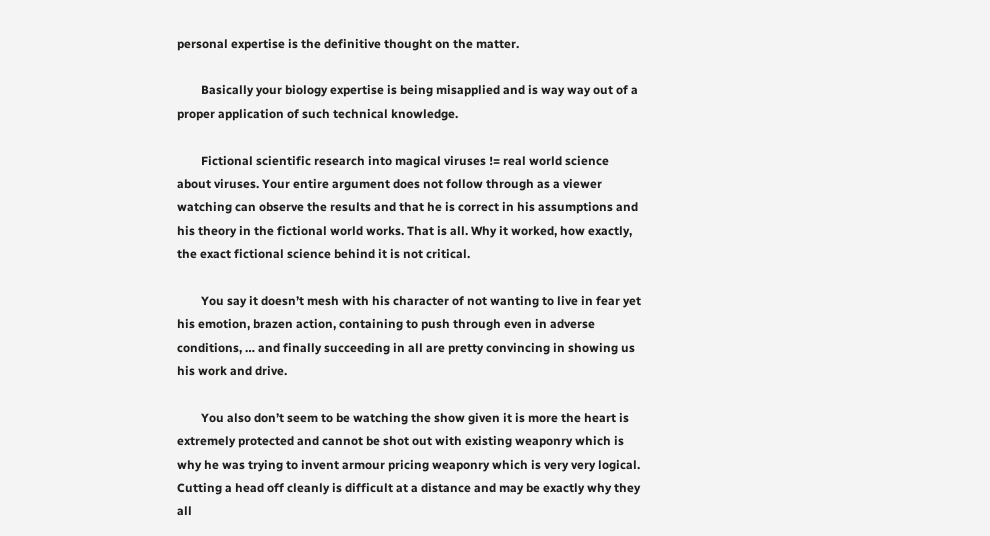personal expertise is the definitive thought on the matter.

        Basically your biology expertise is being misapplied and is way way out of a proper application of such technical knowledge.

        Fictional scientific research into magical viruses != real world science about viruses. Your entire argument does not follow through as a viewer watching can observe the results and that he is correct in his assumptions and his theory in the fictional world works. That is all. Why it worked, how exactly, the exact fictional science behind it is not critical.

        You say it doesn’t mesh with his character of not wanting to live in fear yet his emotion, brazen action, containing to push through even in adverse conditions, … and finally succeeding in all are pretty convincing in showing us his work and drive.

        You also don’t seem to be watching the show given it is more the heart is extremely protected and cannot be shot out with existing weaponry which is why he was trying to invent armour pricing weaponry which is very very logical. Cutting a head off cleanly is difficult at a distance and may be exactly why they all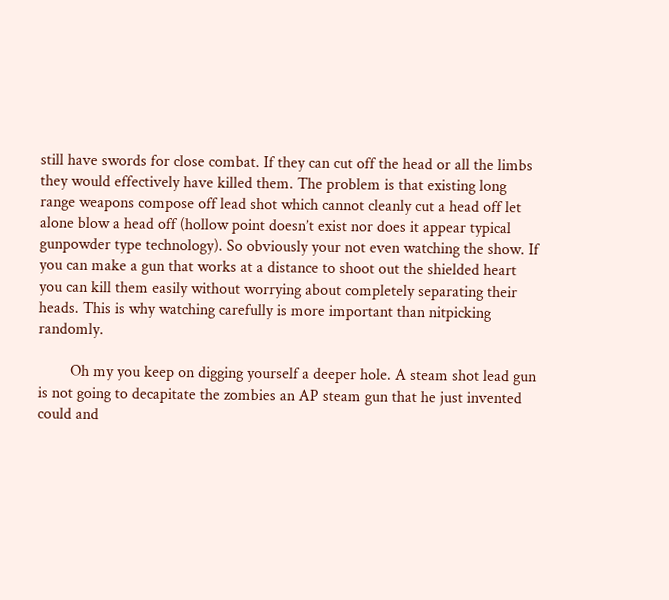still have swords for close combat. If they can cut off the head or all the limbs they would effectively have killed them. The problem is that existing long range weapons compose off lead shot which cannot cleanly cut a head off let alone blow a head off (hollow point doesn’t exist nor does it appear typical gunpowder type technology). So obviously your not even watching the show. If you can make a gun that works at a distance to shoot out the shielded heart you can kill them easily without worrying about completely separating their heads. This is why watching carefully is more important than nitpicking randomly.

        Oh my you keep on digging yourself a deeper hole. A steam shot lead gun is not going to decapitate the zombies an AP steam gun that he just invented could and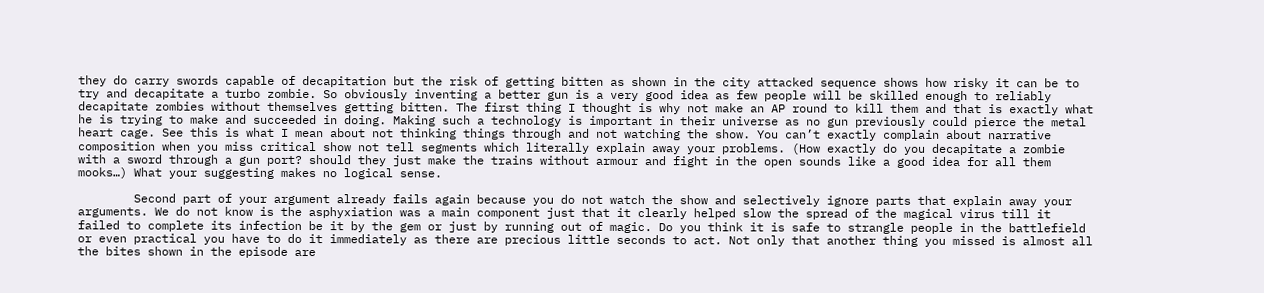they do carry swords capable of decapitation but the risk of getting bitten as shown in the city attacked sequence shows how risky it can be to try and decapitate a turbo zombie. So obviously inventing a better gun is a very good idea as few people will be skilled enough to reliably decapitate zombies without themselves getting bitten. The first thing I thought is why not make an AP round to kill them and that is exactly what he is trying to make and succeeded in doing. Making such a technology is important in their universe as no gun previously could pierce the metal heart cage. See this is what I mean about not thinking things through and not watching the show. You can’t exactly complain about narrative composition when you miss critical show not tell segments which literally explain away your problems. (How exactly do you decapitate a zombie with a sword through a gun port? should they just make the trains without armour and fight in the open sounds like a good idea for all them mooks…) What your suggesting makes no logical sense.

        Second part of your argument already fails again because you do not watch the show and selectively ignore parts that explain away your arguments. We do not know is the asphyxiation was a main component just that it clearly helped slow the spread of the magical virus till it failed to complete its infection be it by the gem or just by running out of magic. Do you think it is safe to strangle people in the battlefield or even practical you have to do it immediately as there are precious little seconds to act. Not only that another thing you missed is almost all the bites shown in the episode are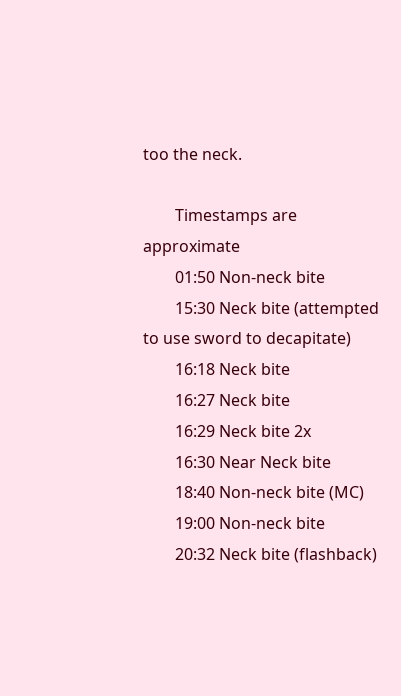too the neck.

        Timestamps are approximate
        01:50 Non-neck bite
        15:30 Neck bite (attempted to use sword to decapitate)
        16:18 Neck bite
        16:27 Neck bite
        16:29 Neck bite 2x
        16:30 Near Neck bite
        18:40 Non-neck bite (MC)
        19:00 Non-neck bite
        20:32 Neck bite (flashback)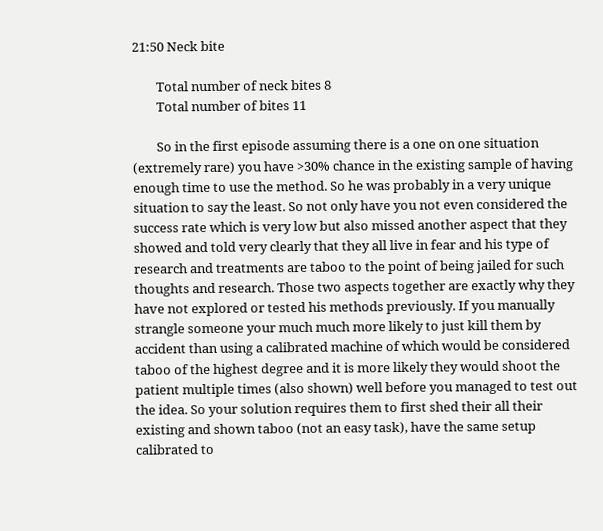21:50 Neck bite

        Total number of neck bites 8
        Total number of bites 11

        So in the first episode assuming there is a one on one situation (extremely rare) you have >30% chance in the existing sample of having enough time to use the method. So he was probably in a very unique situation to say the least. So not only have you not even considered the success rate which is very low but also missed another aspect that they showed and told very clearly that they all live in fear and his type of research and treatments are taboo to the point of being jailed for such thoughts and research. Those two aspects together are exactly why they have not explored or tested his methods previously. If you manually strangle someone your much much more likely to just kill them by accident than using a calibrated machine of which would be considered taboo of the highest degree and it is more likely they would shoot the patient multiple times (also shown) well before you managed to test out the idea. So your solution requires them to first shed their all their existing and shown taboo (not an easy task), have the same setup calibrated to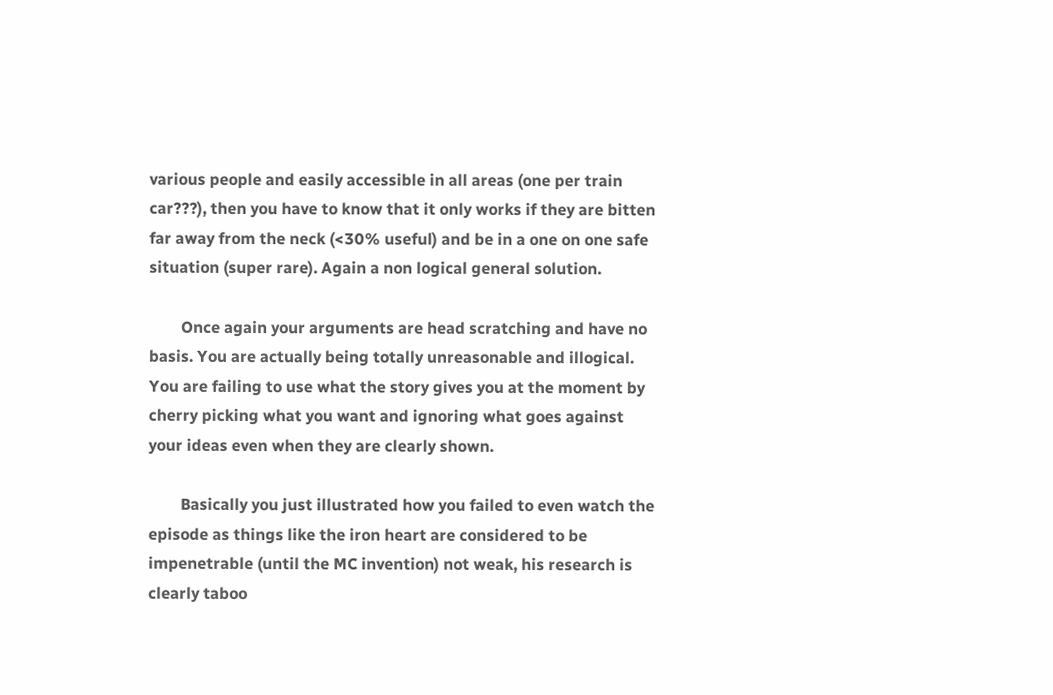various people and easily accessible in all areas (one per train car???), then you have to know that it only works if they are bitten far away from the neck (<30% useful) and be in a one on one safe situation (super rare). Again a non logical general solution.

        Once again your arguments are head scratching and have no basis. You are actually being totally unreasonable and illogical. You are failing to use what the story gives you at the moment by cherry picking what you want and ignoring what goes against your ideas even when they are clearly shown.

        Basically you just illustrated how you failed to even watch the episode as things like the iron heart are considered to be impenetrable (until the MC invention) not weak, his research is clearly taboo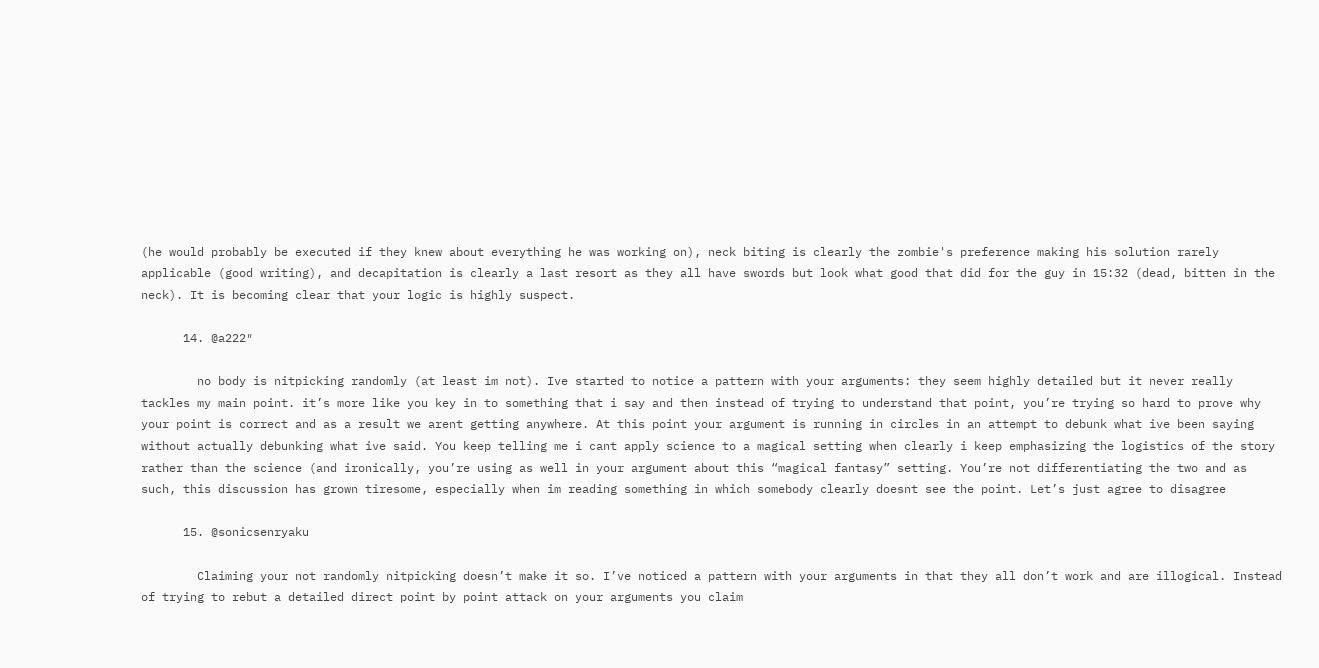(he would probably be executed if they knew about everything he was working on), neck biting is clearly the zombie's preference making his solution rarely applicable (good writing), and decapitation is clearly a last resort as they all have swords but look what good that did for the guy in 15:32 (dead, bitten in the neck). It is becoming clear that your logic is highly suspect.

      14. @a222″

        no body is nitpicking randomly (at least im not). Ive started to notice a pattern with your arguments: they seem highly detailed but it never really tackles my main point. it’s more like you key in to something that i say and then instead of trying to understand that point, you’re trying so hard to prove why your point is correct and as a result we arent getting anywhere. At this point your argument is running in circles in an attempt to debunk what ive been saying without actually debunking what ive said. You keep telling me i cant apply science to a magical setting when clearly i keep emphasizing the logistics of the story rather than the science (and ironically, you’re using as well in your argument about this “magical fantasy” setting. You’re not differentiating the two and as such, this discussion has grown tiresome, especially when im reading something in which somebody clearly doesnt see the point. Let’s just agree to disagree

      15. @sonicsenryaku

        Claiming your not randomly nitpicking doesn’t make it so. I’ve noticed a pattern with your arguments in that they all don’t work and are illogical. Instead of trying to rebut a detailed direct point by point attack on your arguments you claim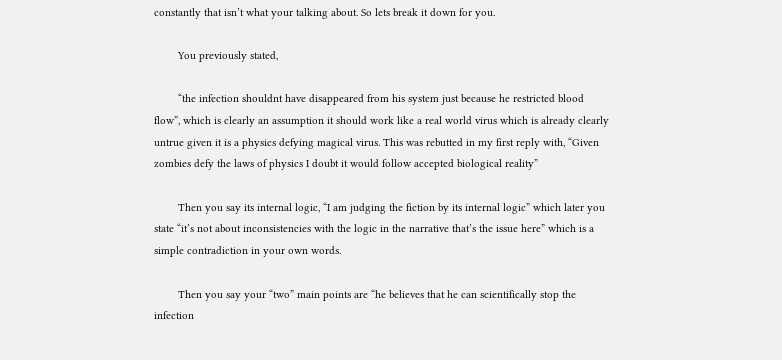constantly that isn’t what your talking about. So lets break it down for you.

        You previously stated,

        “the infection shouldnt have disappeared from his system just because he restricted blood flow”, which is clearly an assumption it should work like a real world virus which is already clearly untrue given it is a physics defying magical virus. This was rebutted in my first reply with, “Given zombies defy the laws of physics I doubt it would follow accepted biological reality”

        Then you say its internal logic, “I am judging the fiction by its internal logic” which later you state “it’s not about inconsistencies with the logic in the narrative that’s the issue here” which is a simple contradiction in your own words.

        Then you say your “two” main points are “he believes that he can scientifically stop the infection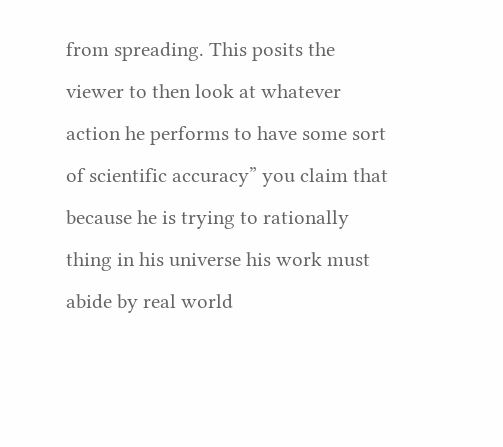from spreading. This posits the viewer to then look at whatever action he performs to have some sort of scientific accuracy” you claim that because he is trying to rationally thing in his universe his work must abide by real world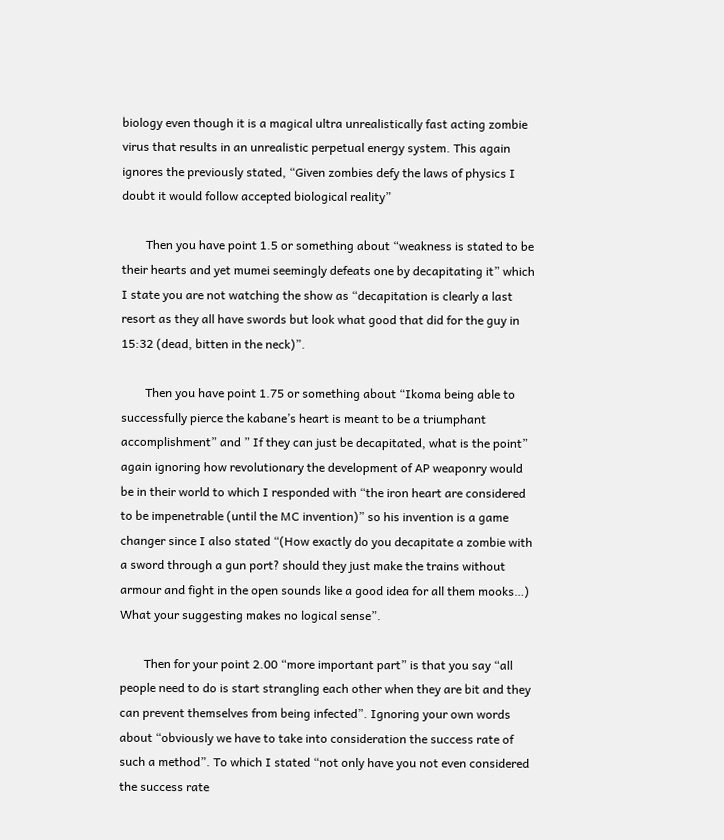biology even though it is a magical ultra unrealistically fast acting zombie virus that results in an unrealistic perpetual energy system. This again ignores the previously stated, “Given zombies defy the laws of physics I doubt it would follow accepted biological reality”

        Then you have point 1.5 or something about “weakness is stated to be their hearts and yet mumei seemingly defeats one by decapitating it” which I state you are not watching the show as “decapitation is clearly a last resort as they all have swords but look what good that did for the guy in 15:32 (dead, bitten in the neck)”.

        Then you have point 1.75 or something about “Ikoma being able to successfully pierce the kabane’s heart is meant to be a triumphant accomplishment” and ” If they can just be decapitated, what is the point” again ignoring how revolutionary the development of AP weaponry would be in their world to which I responded with “the iron heart are considered to be impenetrable (until the MC invention)” so his invention is a game changer since I also stated “(How exactly do you decapitate a zombie with a sword through a gun port? should they just make the trains without armour and fight in the open sounds like a good idea for all them mooks…) What your suggesting makes no logical sense”.

        Then for your point 2.00 “more important part” is that you say “all people need to do is start strangling each other when they are bit and they can prevent themselves from being infected”. Ignoring your own words about “obviously we have to take into consideration the success rate of such a method”. To which I stated “not only have you not even considered the success rate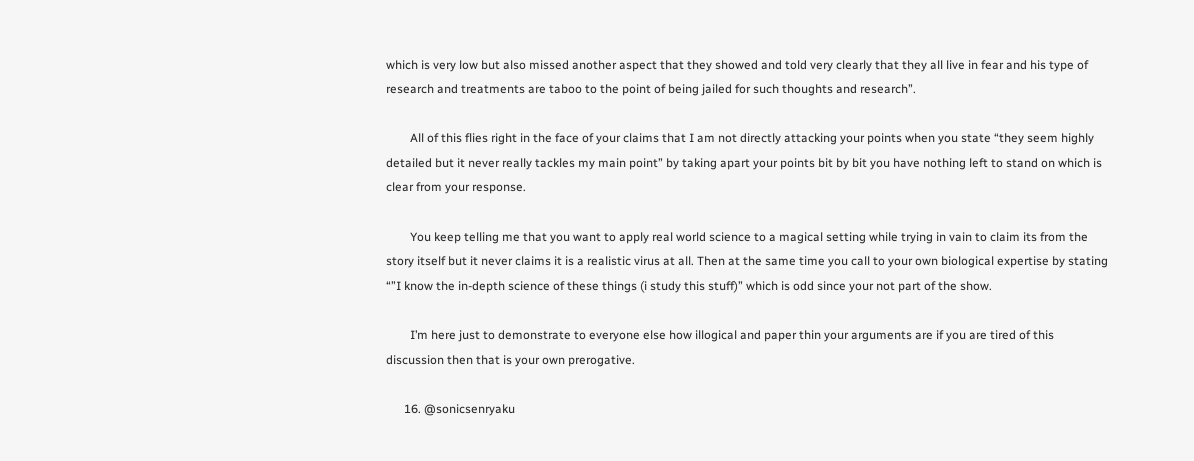which is very low but also missed another aspect that they showed and told very clearly that they all live in fear and his type of research and treatments are taboo to the point of being jailed for such thoughts and research”.

        All of this flies right in the face of your claims that I am not directly attacking your points when you state “they seem highly detailed but it never really tackles my main point” by taking apart your points bit by bit you have nothing left to stand on which is clear from your response.

        You keep telling me that you want to apply real world science to a magical setting while trying in vain to claim its from the story itself but it never claims it is a realistic virus at all. Then at the same time you call to your own biological expertise by stating “”I know the in-depth science of these things (i study this stuff)” which is odd since your not part of the show.

        I’m here just to demonstrate to everyone else how illogical and paper thin your arguments are if you are tired of this discussion then that is your own prerogative.

      16. @sonicsenryaku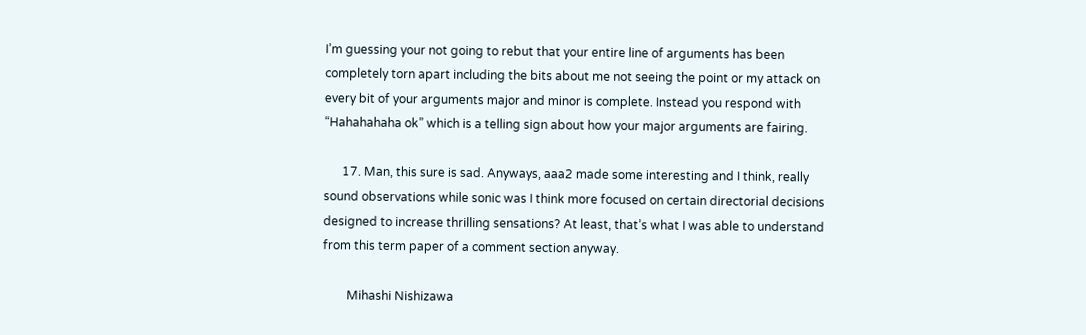I’m guessing your not going to rebut that your entire line of arguments has been completely torn apart including the bits about me not seeing the point or my attack on every bit of your arguments major and minor is complete. Instead you respond with “Hahahahaha ok” which is a telling sign about how your major arguments are fairing.

      17. Man, this sure is sad. Anyways, aaa2 made some interesting and I think, really sound observations while sonic was I think more focused on certain directorial decisions designed to increase thrilling sensations? At least, that’s what I was able to understand from this term paper of a comment section anyway.

        Mihashi Nishizawa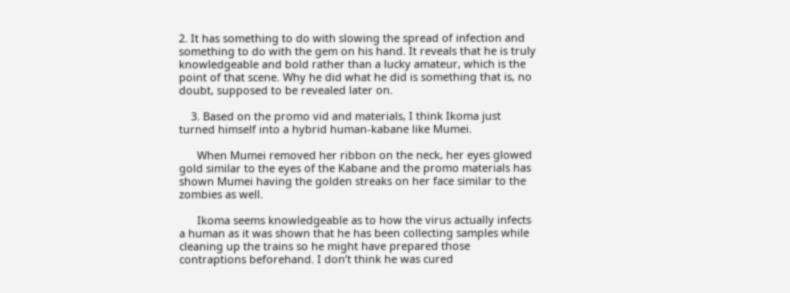2. It has something to do with slowing the spread of infection and something to do with the gem on his hand. It reveals that he is truly knowledgeable and bold rather than a lucky amateur, which is the point of that scene. Why he did what he did is something that is, no doubt, supposed to be revealed later on.

    3. Based on the promo vid and materials, I think Ikoma just turned himself into a hybrid human-kabane like Mumei.

      When Mumei removed her ribbon on the neck, her eyes glowed gold similar to the eyes of the Kabane and the promo materials has shown Mumei having the golden streaks on her face similar to the zombies as well.

      Ikoma seems knowledgeable as to how the virus actually infects a human as it was shown that he has been collecting samples while cleaning up the trains so he might have prepared those contraptions beforehand. I don’t think he was cured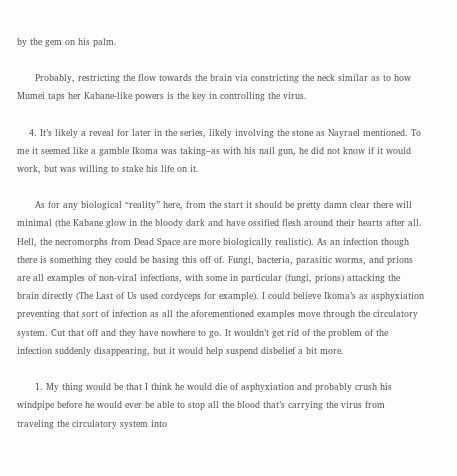by the gem on his palm.

      Probably, restricting the flow towards the brain via constricting the neck similar as to how Mumei taps her Kabane-like powers is the key in controlling the virus.

    4. It’s likely a reveal for later in the series, likely involving the stone as Nayrael mentioned. To me it seemed like a gamble Ikoma was taking–as with his nail gun, he did not know if it would work, but was willing to stake his life on it.

      As for any biological “reality” here, from the start it should be pretty damn clear there will minimal (the Kabane glow in the bloody dark and have ossified flesh around their hearts after all. Hell, the necromorphs from Dead Space are more biologically realistic). As an infection though there is something they could be basing this off of. Fungi, bacteria, parasitic worms, and prions are all examples of non-viral infections, with some in particular (fungi, prions) attacking the brain directly (The Last of Us used cordyceps for example). I could believe Ikoma’s as asphyxiation preventing that sort of infection as all the aforementioned examples move through the circulatory system. Cut that off and they have nowhere to go. It wouldn’t get rid of the problem of the infection suddenly disappearing, but it would help suspend disbelief a bit more.

      1. My thing would be that I think he would die of asphyxiation and probably crush his windpipe before he would ever be able to stop all the blood that’s carrying the virus from traveling the circulatory system into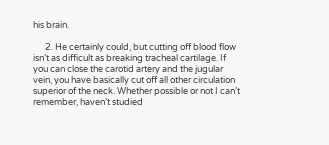his brain.

      2. He certainly could, but cutting off blood flow isn’t as difficult as breaking tracheal cartilage. If you can close the carotid artery and the jugular vein, you have basically cut off all other circulation superior of the neck. Whether possible or not I can’t remember, haven’t studied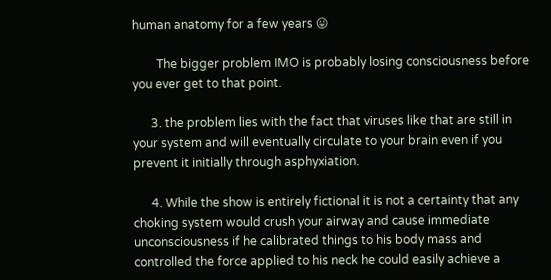human anatomy for a few years 😛

        The bigger problem IMO is probably losing consciousness before you ever get to that point.

      3. the problem lies with the fact that viruses like that are still in your system and will eventually circulate to your brain even if you prevent it initially through asphyxiation.

      4. While the show is entirely fictional it is not a certainty that any choking system would crush your airway and cause immediate unconsciousness if he calibrated things to his body mass and controlled the force applied to his neck he could easily achieve a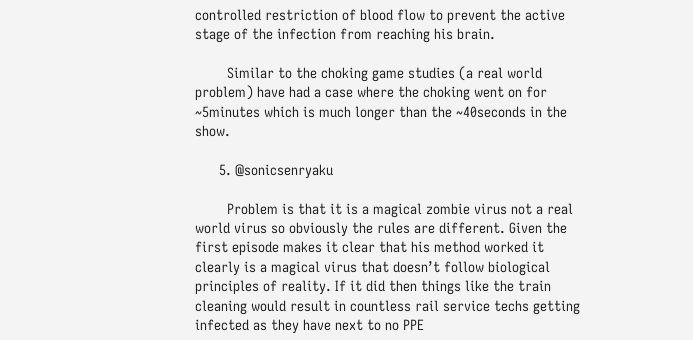controlled restriction of blood flow to prevent the active stage of the infection from reaching his brain.

        Similar to the choking game studies (a real world problem) have had a case where the choking went on for ~5minutes which is much longer than the ~40seconds in the show.

      5. @sonicsenryaku

        Problem is that it is a magical zombie virus not a real world virus so obviously the rules are different. Given the first episode makes it clear that his method worked it clearly is a magical virus that doesn’t follow biological principles of reality. If it did then things like the train cleaning would result in countless rail service techs getting infected as they have next to no PPE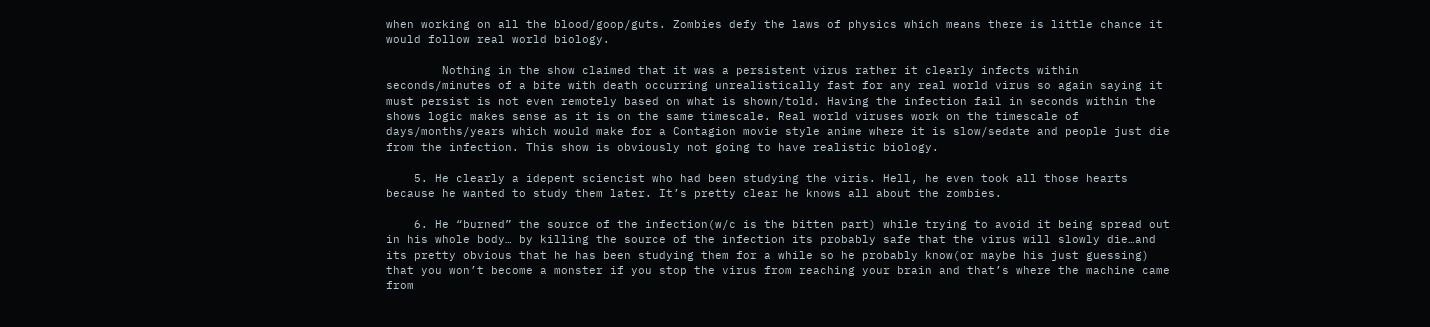when working on all the blood/goop/guts. Zombies defy the laws of physics which means there is little chance it would follow real world biology.

        Nothing in the show claimed that it was a persistent virus rather it clearly infects within seconds/minutes of a bite with death occurring unrealistically fast for any real world virus so again saying it must persist is not even remotely based on what is shown/told. Having the infection fail in seconds within the shows logic makes sense as it is on the same timescale. Real world viruses work on the timescale of days/months/years which would make for a Contagion movie style anime where it is slow/sedate and people just die from the infection. This show is obviously not going to have realistic biology.

    5. He clearly a idepent sciencist who had been studying the viris. Hell, he even took all those hearts because he wanted to study them later. It’s pretty clear he knows all about the zombies.

    6. He “burned” the source of the infection(w/c is the bitten part) while trying to avoid it being spread out in his whole body… by killing the source of the infection its probably safe that the virus will slowly die…and its pretty obvious that he has been studying them for a while so he probably know(or maybe his just guessing) that you won’t become a monster if you stop the virus from reaching your brain and that’s where the machine came from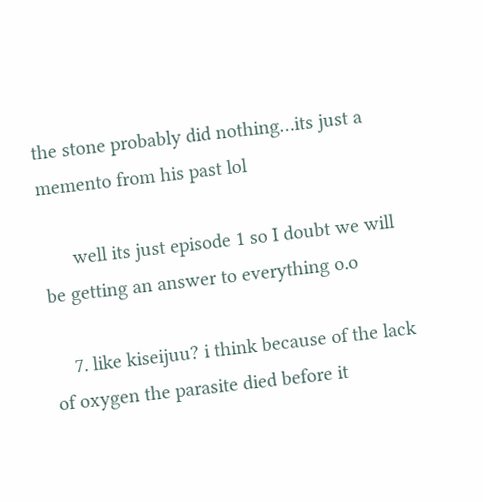the stone probably did nothing…its just a memento from his past lol

      well its just episode 1 so I doubt we will be getting an answer to everything o.o

    7. like kiseijuu? i think because of the lack of oxygen the parasite died before it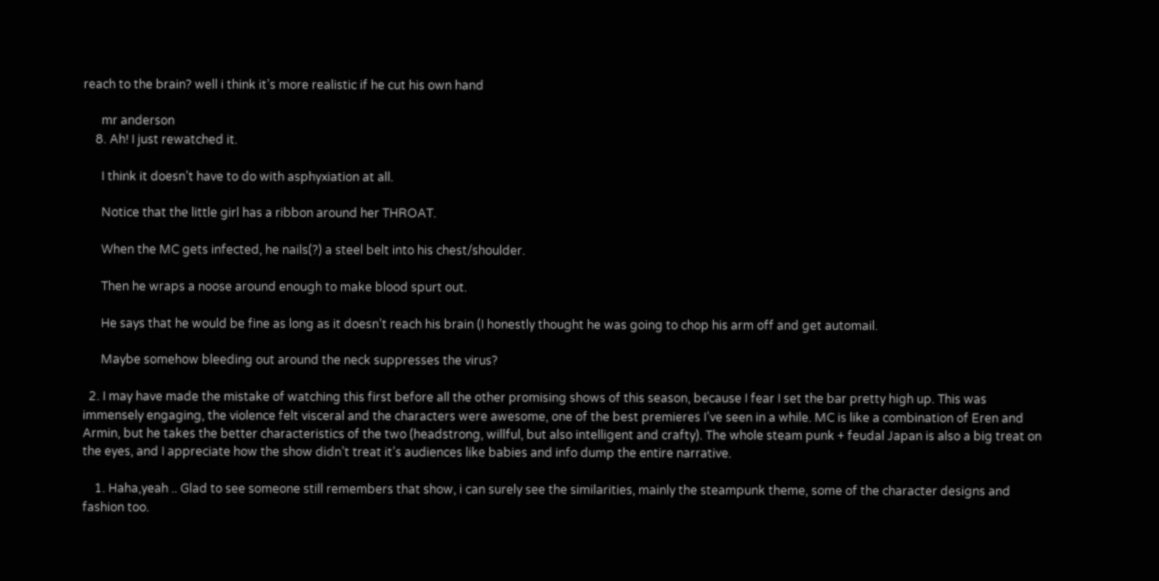reach to the brain? well i think it’s more realistic if he cut his own hand

      mr anderson
    8. Ah! I just rewatched it.

      I think it doesn’t have to do with asphyxiation at all.

      Notice that the little girl has a ribbon around her THROAT.

      When the MC gets infected, he nails(?) a steel belt into his chest/shoulder.

      Then he wraps a noose around enough to make blood spurt out.

      He says that he would be fine as long as it doesn’t reach his brain (I honestly thought he was going to chop his arm off and get automail.

      Maybe somehow bleeding out around the neck suppresses the virus?

  2. I may have made the mistake of watching this first before all the other promising shows of this season, because I fear I set the bar pretty high up. This was immensely engaging, the violence felt visceral and the characters were awesome, one of the best premieres I’ve seen in a while. MC is like a combination of Eren and Armin, but he takes the better characteristics of the two (headstrong, willful, but also intelligent and crafty). The whole steam punk + feudal Japan is also a big treat on the eyes, and I appreciate how the show didn’t treat it’s audiences like babies and info dump the entire narrative.

    1. Haha,yeah .. Glad to see someone still remembers that show, i can surely see the similarities, mainly the steampunk theme, some of the character designs and fashion too.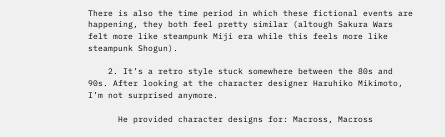There is also the time period in which these fictional events are happening, they both feel pretty similar (altough Sakura Wars felt more like steampunk Miji era while this feels more like steampunk Shogun).

    2. It’s a retro style stuck somewhere between the 80s and 90s. After looking at the character designer Haruhiko Mikimoto, I’m not surprised anymore.

      He provided character designs for: Macross, Macross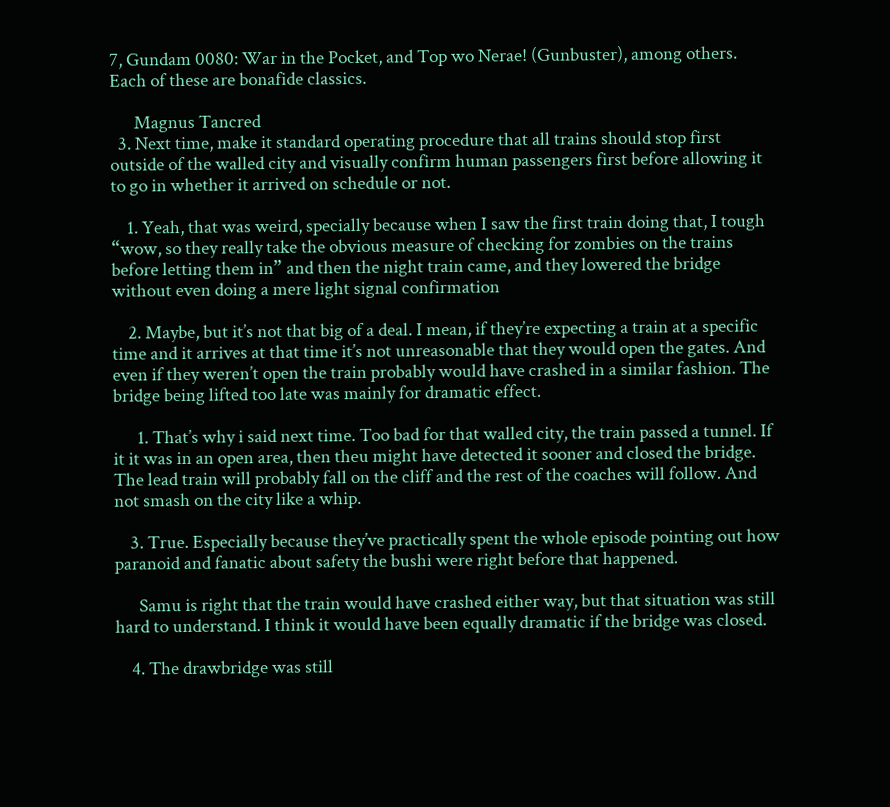7, Gundam 0080: War in the Pocket, and Top wo Nerae! (Gunbuster), among others. Each of these are bonafide classics.

      Magnus Tancred
  3. Next time, make it standard operating procedure that all trains should stop first outside of the walled city and visually confirm human passengers first before allowing it to go in whether it arrived on schedule or not.

    1. Yeah, that was weird, specially because when I saw the first train doing that, I tough “wow, so they really take the obvious measure of checking for zombies on the trains before letting them in” and then the night train came, and they lowered the bridge without even doing a mere light signal confirmation

    2. Maybe, but it’s not that big of a deal. I mean, if they’re expecting a train at a specific time and it arrives at that time it’s not unreasonable that they would open the gates. And even if they weren’t open the train probably would have crashed in a similar fashion. The bridge being lifted too late was mainly for dramatic effect.

      1. That’s why i said next time. Too bad for that walled city, the train passed a tunnel. If it it was in an open area, then theu might have detected it sooner and closed the bridge. The lead train will probably fall on the cliff and the rest of the coaches will follow. And not smash on the city like a whip.

    3. True. Especially because they’ve practically spent the whole episode pointing out how paranoid and fanatic about safety the bushi were right before that happened.

      Samu is right that the train would have crashed either way, but that situation was still hard to understand. I think it would have been equally dramatic if the bridge was closed.

    4. The drawbridge was still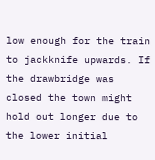low enough for the train to jackknife upwards. If the drawbridge was closed the town might hold out longer due to the lower initial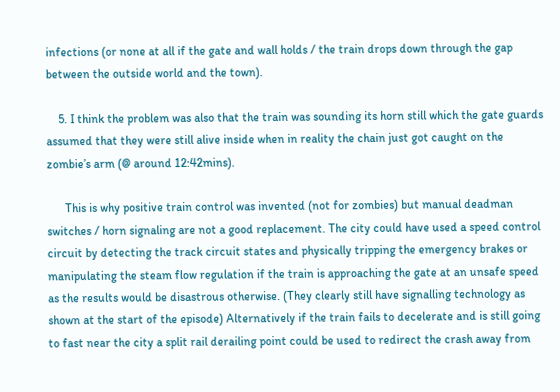infections (or none at all if the gate and wall holds / the train drops down through the gap between the outside world and the town).

    5. I think the problem was also that the train was sounding its horn still which the gate guards assumed that they were still alive inside when in reality the chain just got caught on the zombie’s arm (@ around 12:42mins).

      This is why positive train control was invented (not for zombies) but manual deadman switches / horn signaling are not a good replacement. The city could have used a speed control circuit by detecting the track circuit states and physically tripping the emergency brakes or manipulating the steam flow regulation if the train is approaching the gate at an unsafe speed as the results would be disastrous otherwise. (They clearly still have signalling technology as shown at the start of the episode) Alternatively if the train fails to decelerate and is still going to fast near the city a split rail derailing point could be used to redirect the crash away from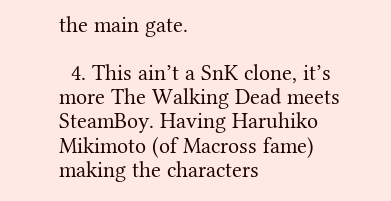the main gate.

  4. This ain’t a SnK clone, it’s more The Walking Dead meets SteamBoy. Having Haruhiko Mikimoto (of Macross fame) making the characters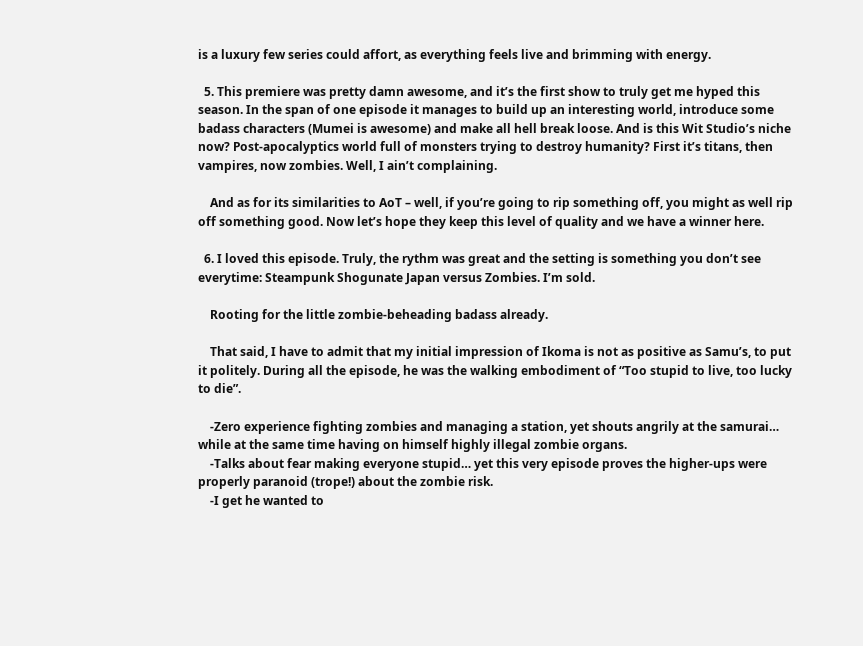is a luxury few series could affort, as everything feels live and brimming with energy.

  5. This premiere was pretty damn awesome, and it’s the first show to truly get me hyped this season. In the span of one episode it manages to build up an interesting world, introduce some badass characters (Mumei is awesome) and make all hell break loose. And is this Wit Studio’s niche now? Post-apocalyptics world full of monsters trying to destroy humanity? First it’s titans, then vampires, now zombies. Well, I ain’t complaining.

    And as for its similarities to AoT – well, if you’re going to rip something off, you might as well rip off something good. Now let’s hope they keep this level of quality and we have a winner here.

  6. I loved this episode. Truly, the rythm was great and the setting is something you don’t see everytime: Steampunk Shogunate Japan versus Zombies. I’m sold.

    Rooting for the little zombie-beheading badass already.

    That said, I have to admit that my initial impression of Ikoma is not as positive as Samu’s, to put it politely. During all the episode, he was the walking embodiment of “Too stupid to live, too lucky to die”.

    -Zero experience fighting zombies and managing a station, yet shouts angrily at the samurai… while at the same time having on himself highly illegal zombie organs.
    -Talks about fear making everyone stupid… yet this very episode proves the higher-ups were properly paranoid (trope!) about the zombie risk.
    -I get he wanted to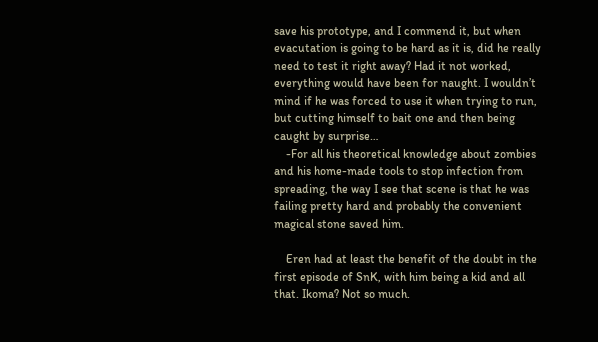save his prototype, and I commend it, but when evacutation is going to be hard as it is, did he really need to test it right away? Had it not worked, everything would have been for naught. I wouldn’t mind if he was forced to use it when trying to run, but cutting himself to bait one and then being caught by surprise…
    -For all his theoretical knowledge about zombies and his home-made tools to stop infection from spreading, the way I see that scene is that he was failing pretty hard and probably the convenient magical stone saved him.

    Eren had at least the benefit of the doubt in the first episode of SnK, with him being a kid and all that. Ikoma? Not so much.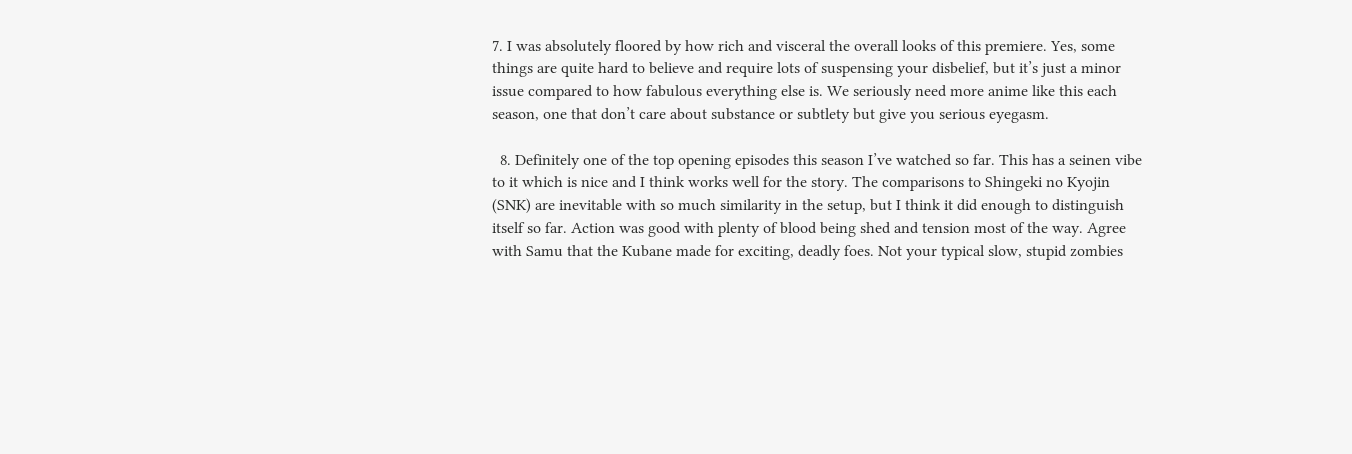7. I was absolutely floored by how rich and visceral the overall looks of this premiere. Yes, some things are quite hard to believe and require lots of suspensing your disbelief, but it’s just a minor issue compared to how fabulous everything else is. We seriously need more anime like this each season, one that don’t care about substance or subtlety but give you serious eyegasm.

  8. Definitely one of the top opening episodes this season I’ve watched so far. This has a seinen vibe to it which is nice and I think works well for the story. The comparisons to Shingeki no Kyojin (SNK) are inevitable with so much similarity in the setup, but I think it did enough to distinguish itself so far. Action was good with plenty of blood being shed and tension most of the way. Agree with Samu that the Kubane made for exciting, deadly foes. Not your typical slow, stupid zombies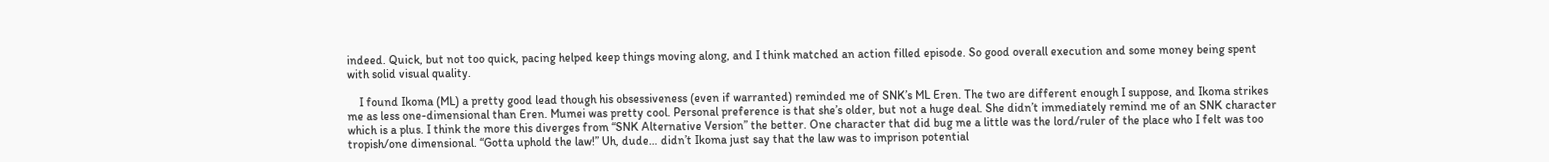indeed. Quick, but not too quick, pacing helped keep things moving along, and I think matched an action filled episode. So good overall execution and some money being spent with solid visual quality.

    I found Ikoma (ML) a pretty good lead though his obsessiveness (even if warranted) reminded me of SNK’s ML Eren. The two are different enough I suppose, and Ikoma strikes me as less one-dimensional than Eren. Mumei was pretty cool. Personal preference is that she’s older, but not a huge deal. She didn’t immediately remind me of an SNK character which is a plus. I think the more this diverges from “SNK Alternative Version” the better. One character that did bug me a little was the lord/ruler of the place who I felt was too tropish/one dimensional. “Gotta uphold the law!” Uh, dude… didn’t Ikoma just say that the law was to imprison potential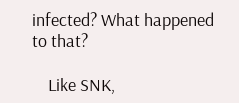infected? What happened to that?

    Like SNK,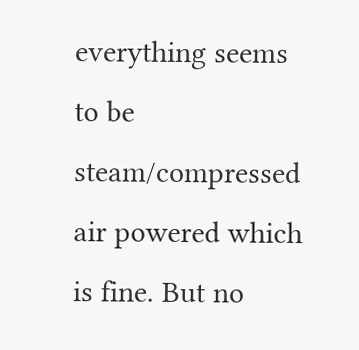everything seems to be steam/compressed air powered which is fine. But no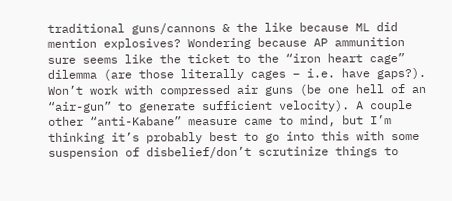traditional guns/cannons & the like because ML did mention explosives? Wondering because AP ammunition sure seems like the ticket to the “iron heart cage” dilemma (are those literally cages – i.e. have gaps?). Won’t work with compressed air guns (be one hell of an “air-gun” to generate sufficient velocity). A couple other “anti-Kabane” measure came to mind, but I’m thinking it’s probably best to go into this with some suspension of disbelief/don’t scrutinize things to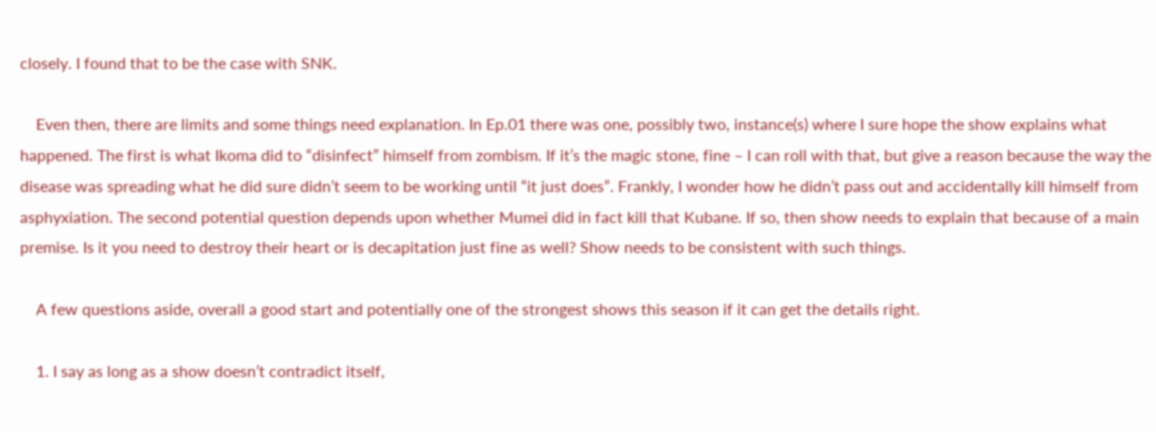closely. I found that to be the case with SNK.

    Even then, there are limits and some things need explanation. In Ep.01 there was one, possibly two, instance(s) where I sure hope the show explains what happened. The first is what Ikoma did to “disinfect” himself from zombism. If it’s the magic stone, fine – I can roll with that, but give a reason because the way the disease was spreading what he did sure didn’t seem to be working until “it just does”. Frankly, I wonder how he didn’t pass out and accidentally kill himself from asphyxiation. The second potential question depends upon whether Mumei did in fact kill that Kubane. If so, then show needs to explain that because of a main premise. Is it you need to destroy their heart or is decapitation just fine as well? Show needs to be consistent with such things.

    A few questions aside, overall a good start and potentially one of the strongest shows this season if it can get the details right.

    1. I say as long as a show doesn’t contradict itself,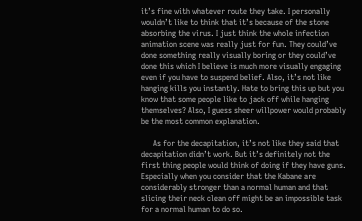it’s fine with whatever route they take. I personally wouldn’t like to think that it’s because of the stone absorbing the virus. I just think the whole infection animation scene was really just for fun. They could’ve done something really visually boring or they could’ve done this which I believe is much more visually engaging even if you have to suspend belief. Also, it’s not like hanging kills you instantly. Hate to bring this up but you know that some people like to jack off while hanging themselves? Also, I guess sheer willpower would probably be the most common explanation.

      As for the decapitation, it’s not like they said that decapitation didn’t work. But it’s definitely not the first thing people would think of doing if they have guns. Especially when you consider that the Kabane are considerably stronger than a normal human and that slicing their neck clean off might be an impossible task for a normal human to do so.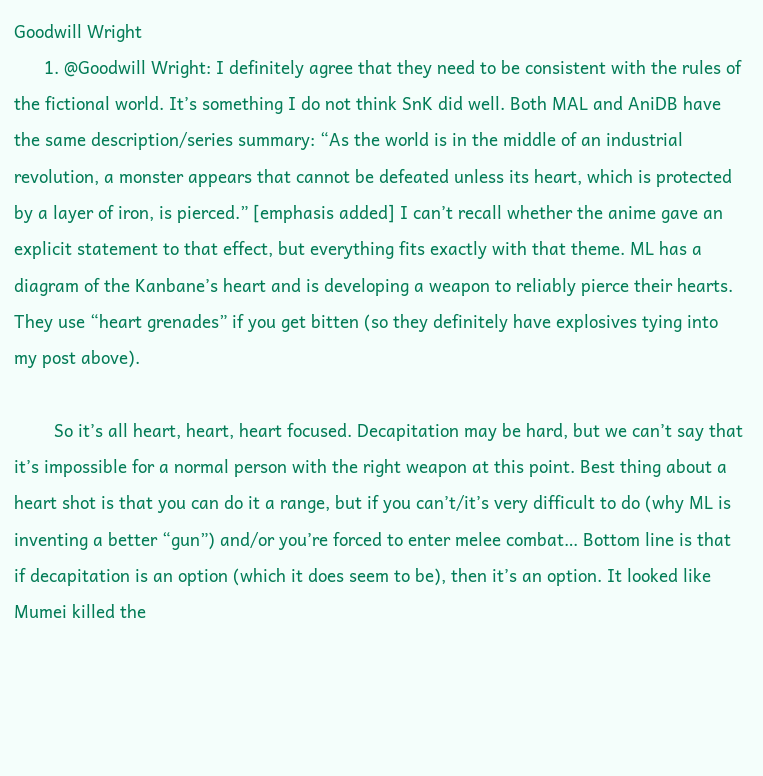Goodwill Wright
      1. @Goodwill Wright: I definitely agree that they need to be consistent with the rules of the fictional world. It’s something I do not think SnK did well. Both MAL and AniDB have the same description/series summary: “As the world is in the middle of an industrial revolution, a monster appears that cannot be defeated unless its heart, which is protected by a layer of iron, is pierced.” [emphasis added] I can’t recall whether the anime gave an explicit statement to that effect, but everything fits exactly with that theme. ML has a diagram of the Kanbane’s heart and is developing a weapon to reliably pierce their hearts. They use “heart grenades” if you get bitten (so they definitely have explosives tying into my post above).

        So it’s all heart, heart, heart focused. Decapitation may be hard, but we can’t say that it’s impossible for a normal person with the right weapon at this point. Best thing about a heart shot is that you can do it a range, but if you can’t/it’s very difficult to do (why ML is inventing a better “gun”) and/or you’re forced to enter melee combat… Bottom line is that if decapitation is an option (which it does seem to be), then it’s an option. It looked like Mumei killed the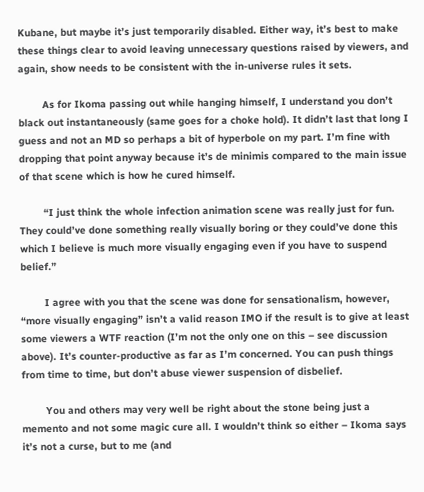Kubane, but maybe it’s just temporarily disabled. Either way, it’s best to make these things clear to avoid leaving unnecessary questions raised by viewers, and again, show needs to be consistent with the in-universe rules it sets.

        As for Ikoma passing out while hanging himself, I understand you don’t black out instantaneously (same goes for a choke hold). It didn’t last that long I guess and not an MD so perhaps a bit of hyperbole on my part. I’m fine with dropping that point anyway because it’s de minimis compared to the main issue of that scene which is how he cured himself.

        “I just think the whole infection animation scene was really just for fun. They could’ve done something really visually boring or they could’ve done this which I believe is much more visually engaging even if you have to suspend belief.”

        I agree with you that the scene was done for sensationalism, however, “more visually engaging” isn’t a valid reason IMO if the result is to give at least some viewers a WTF reaction (I’m not the only one on this – see discussion above). It’s counter-productive as far as I’m concerned. You can push things from time to time, but don’t abuse viewer suspension of disbelief.

        You and others may very well be right about the stone being just a memento and not some magic cure all. I wouldn’t think so either – Ikoma says it’s not a curse, but to me (and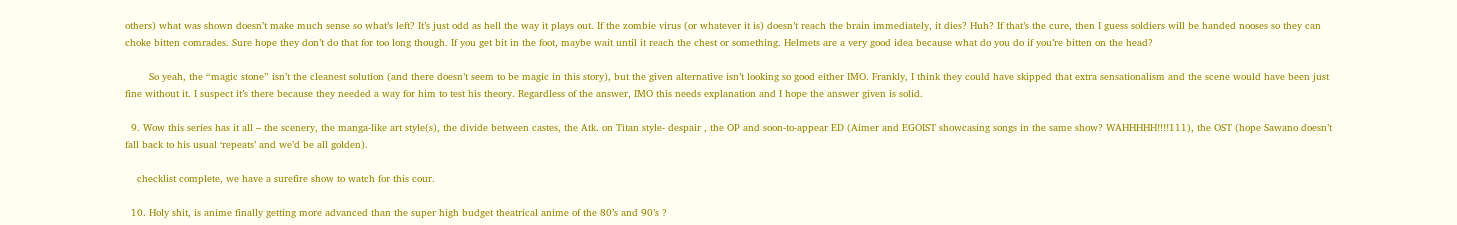others) what was shown doesn’t make much sense so what’s left? It’s just odd as hell the way it plays out. If the zombie virus (or whatever it is) doesn’t reach the brain immediately, it dies? Huh? If that’s the cure, then I guess soldiers will be handed nooses so they can choke bitten comrades. Sure hope they don’t do that for too long though. If you get bit in the foot, maybe wait until it reach the chest or something. Helmets are a very good idea because what do you do if you’re bitten on the head?

        So yeah, the “magic stone” isn’t the cleanest solution (and there doesn’t seem to be magic in this story), but the given alternative isn’t looking so good either IMO. Frankly, I think they could have skipped that extra sensationalism and the scene would have been just fine without it. I suspect it’s there because they needed a way for him to test his theory. Regardless of the answer, IMO this needs explanation and I hope the answer given is solid.

  9. Wow this series has it all – the scenery, the manga-like art style(s), the divide between castes, the Atk. on Titan style- despair , the OP and soon-to-appear ED (Aimer and EGOIST showcasing songs in the same show? WAHHHHH!!!!111), the OST (hope Sawano doesn’t fall back to his usual ‘repeats’ and we’d be all golden).

    checklist complete, we have a surefire show to watch for this cour.

  10. Holy shit, is anime finally getting more advanced than the super high budget theatrical anime of the 80’s and 90’s ?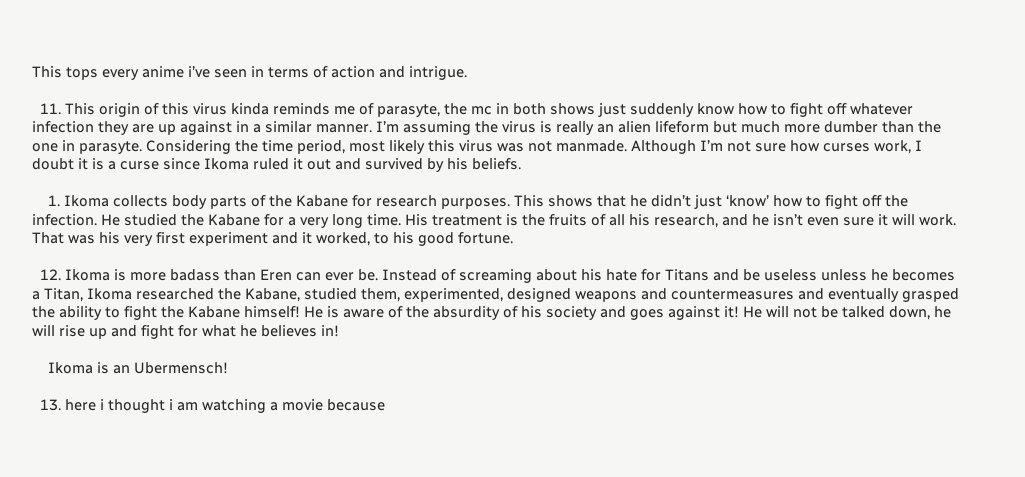This tops every anime i’ve seen in terms of action and intrigue.

  11. This origin of this virus kinda reminds me of parasyte, the mc in both shows just suddenly know how to fight off whatever infection they are up against in a similar manner. I’m assuming the virus is really an alien lifeform but much more dumber than the one in parasyte. Considering the time period, most likely this virus was not manmade. Although I’m not sure how curses work, I doubt it is a curse since Ikoma ruled it out and survived by his beliefs.

    1. Ikoma collects body parts of the Kabane for research purposes. This shows that he didn’t just ‘know’ how to fight off the infection. He studied the Kabane for a very long time. His treatment is the fruits of all his research, and he isn’t even sure it will work. That was his very first experiment and it worked, to his good fortune.

  12. Ikoma is more badass than Eren can ever be. Instead of screaming about his hate for Titans and be useless unless he becomes a Titan, Ikoma researched the Kabane, studied them, experimented, designed weapons and countermeasures and eventually grasped the ability to fight the Kabane himself! He is aware of the absurdity of his society and goes against it! He will not be talked down, he will rise up and fight for what he believes in!

    Ikoma is an Ubermensch!

  13. here i thought i am watching a movie because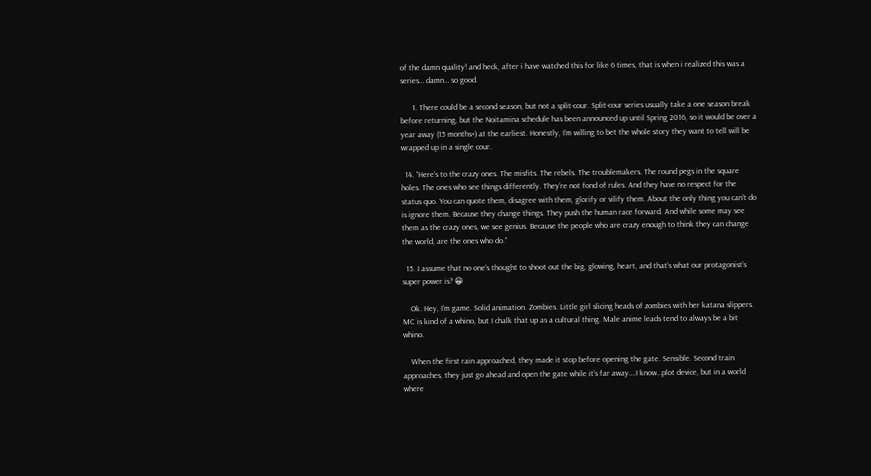of the damn quality! and heck, after i have watched this for like 6 times, that is when i realized this was a series… damn… so good.

      1. There could be a second season, but not a split-cour. Split-cour series usually take a one season break before returning, but the Noitamina schedule has been announced up until Spring 2016, so it would be over a year away (15 months+) at the earliest. Honestly, I’m willing to bet the whole story they want to tell will be wrapped up in a single cour.

  14. “Here’s to the crazy ones. The misfits. The rebels. The troublemakers. The round pegs in the square holes. The ones who see things differently. They’re not fond of rules. And they have no respect for the status quo. You can quote them, disagree with them, glorify or vilify them. About the only thing you can’t do is ignore them. Because they change things. They push the human race forward. And while some may see them as the crazy ones, we see genius. Because the people who are crazy enough to think they can change the world, are the ones who do.”

  15. I assume that no one’s thought to shoot out the big, glowing, heart, and that’s what our protagonist’s super power is? 😀

    Ok. Hey, I’m game. Solid animation. Zombies. Little girl slicing heads of zombies with her katana slippers. MC is kind of a whino, but I chalk that up as a cultural thing. Male anime leads tend to always be a bit whino.

    When the first rain approached, they made it stop before opening the gate. Sensible. Second train approaches, they just go ahead and open the gate while it’s far away….I know…plot device, but in a world where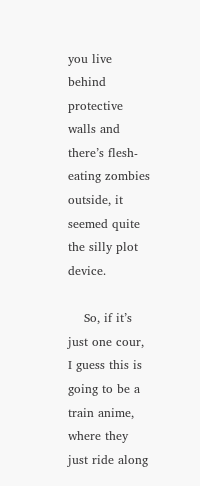you live behind protective walls and there’s flesh-eating zombies outside, it seemed quite the silly plot device.

    So, if it’s just one cour, I guess this is going to be a train anime, where they just ride along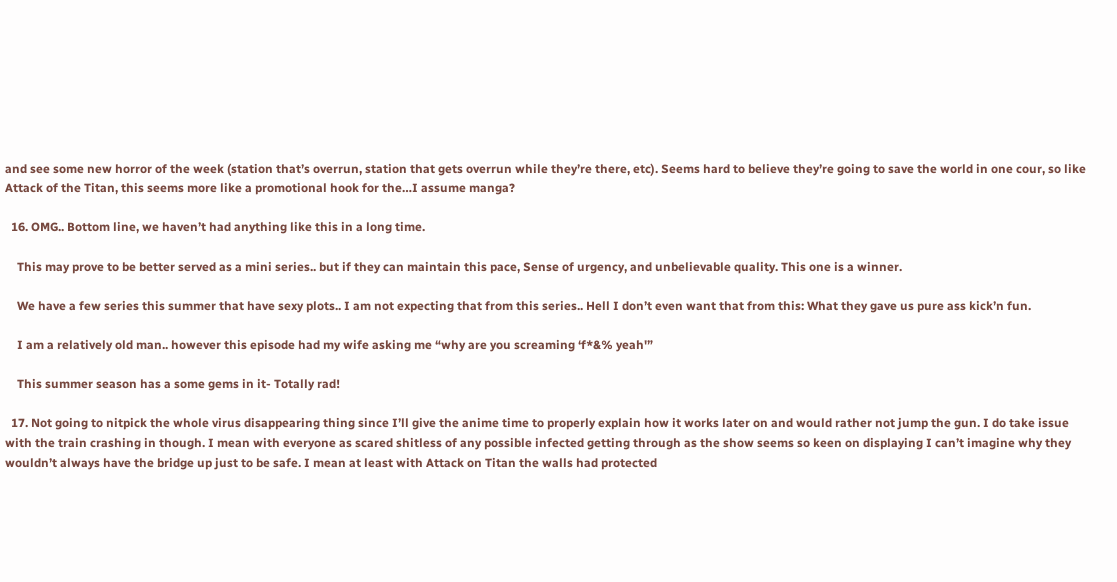and see some new horror of the week (station that’s overrun, station that gets overrun while they’re there, etc). Seems hard to believe they’re going to save the world in one cour, so like Attack of the Titan, this seems more like a promotional hook for the…I assume manga?

  16. OMG.. Bottom line, we haven’t had anything like this in a long time.

    This may prove to be better served as a mini series.. but if they can maintain this pace, Sense of urgency, and unbelievable quality. This one is a winner.

    We have a few series this summer that have sexy plots.. I am not expecting that from this series.. Hell I don’t even want that from this: What they gave us pure ass kick’n fun.

    I am a relatively old man.. however this episode had my wife asking me “why are you screaming ‘f*&% yeah'”

    This summer season has a some gems in it- Totally rad!

  17. Not going to nitpick the whole virus disappearing thing since I’ll give the anime time to properly explain how it works later on and would rather not jump the gun. I do take issue with the train crashing in though. I mean with everyone as scared shitless of any possible infected getting through as the show seems so keen on displaying I can’t imagine why they wouldn’t always have the bridge up just to be safe. I mean at least with Attack on Titan the walls had protected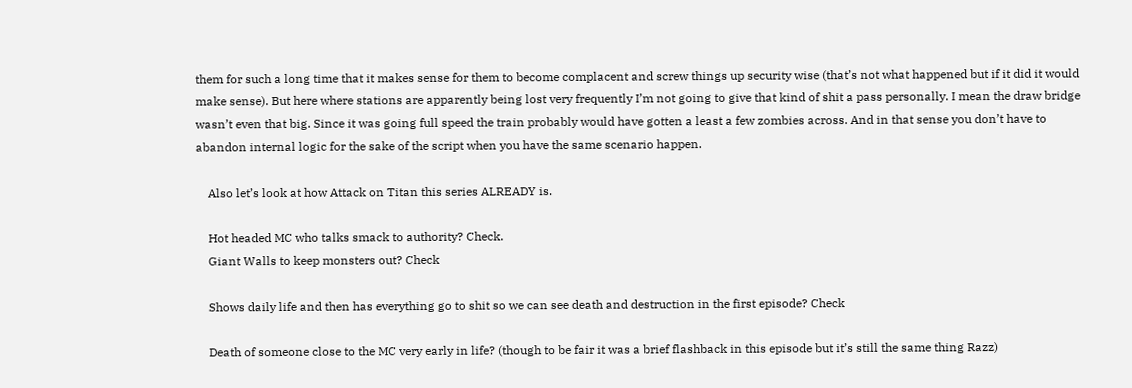them for such a long time that it makes sense for them to become complacent and screw things up security wise (that’s not what happened but if it did it would make sense). But here where stations are apparently being lost very frequently I’m not going to give that kind of shit a pass personally. I mean the draw bridge wasn’t even that big. Since it was going full speed the train probably would have gotten a least a few zombies across. And in that sense you don’t have to abandon internal logic for the sake of the script when you have the same scenario happen.

    Also let’s look at how Attack on Titan this series ALREADY is.

    Hot headed MC who talks smack to authority? Check.
    Giant Walls to keep monsters out? Check

    Shows daily life and then has everything go to shit so we can see death and destruction in the first episode? Check

    Death of someone close to the MC very early in life? (though to be fair it was a brief flashback in this episode but it’s still the same thing Razz)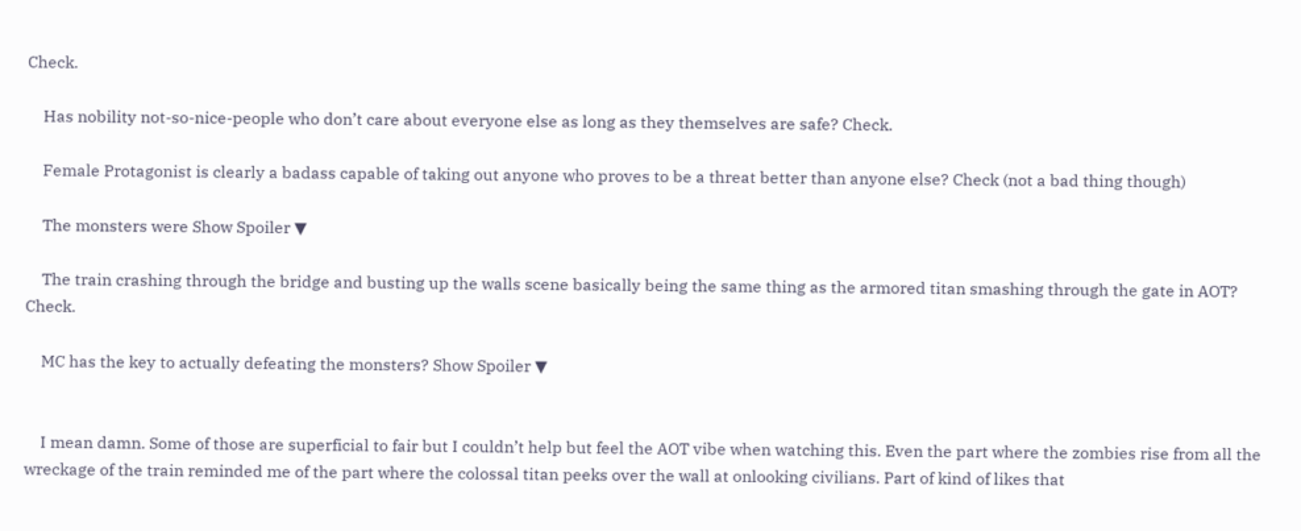Check.

    Has nobility not-so-nice-people who don’t care about everyone else as long as they themselves are safe? Check.

    Female Protagonist is clearly a badass capable of taking out anyone who proves to be a threat better than anyone else? Check (not a bad thing though)

    The monsters were Show Spoiler ▼

    The train crashing through the bridge and busting up the walls scene basically being the same thing as the armored titan smashing through the gate in AOT? Check.

    MC has the key to actually defeating the monsters? Show Spoiler ▼


    I mean damn. Some of those are superficial to fair but I couldn’t help but feel the AOT vibe when watching this. Even the part where the zombies rise from all the wreckage of the train reminded me of the part where the colossal titan peeks over the wall at onlooking civilians. Part of kind of likes that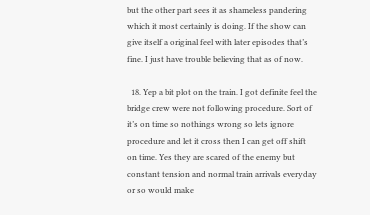but the other part sees it as shameless pandering which it most certainly is doing. If the show can give itself a original feel with later episodes that’s fine. I just have trouble believing that as of now.

  18. Yep a bit plot on the train. I got definite feel the bridge crew were not following procedure. Sort of it’s on time so nothings wrong so lets ignore procedure and let it cross then I can get off shift on time. Yes they are scared of the enemy but constant tension and normal train arrivals everyday or so would make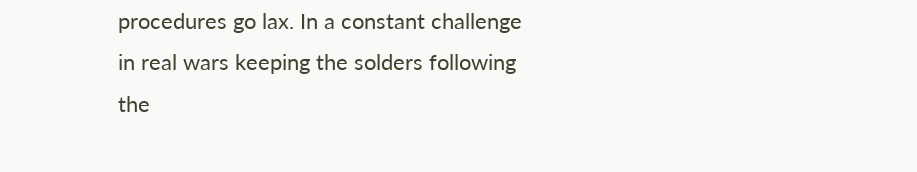procedures go lax. In a constant challenge in real wars keeping the solders following the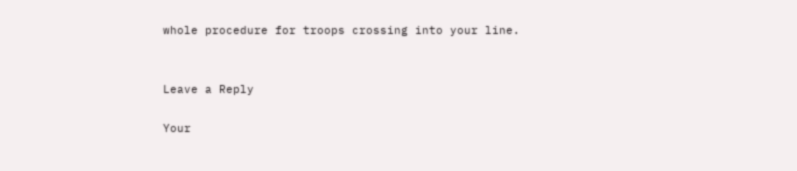whole procedure for troops crossing into your line.


Leave a Reply

Your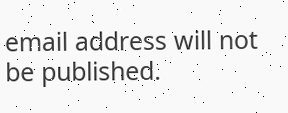email address will not be published.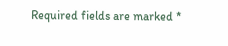Required fields are marked *